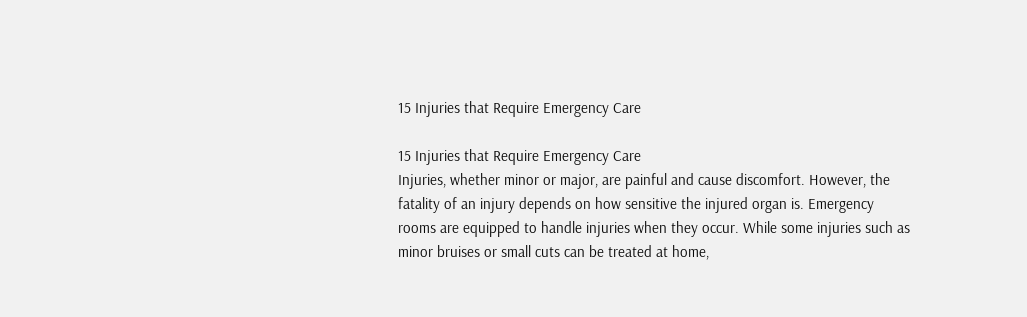15 Injuries that Require Emergency Care

15 Injuries that Require Emergency Care
Injuries, whether minor or major, are painful and cause discomfort. However, the fatality of an injury depends on how sensitive the injured organ is. Emergency rooms are equipped to handle injuries when they occur. While some injuries such as minor bruises or small cuts can be treated at home,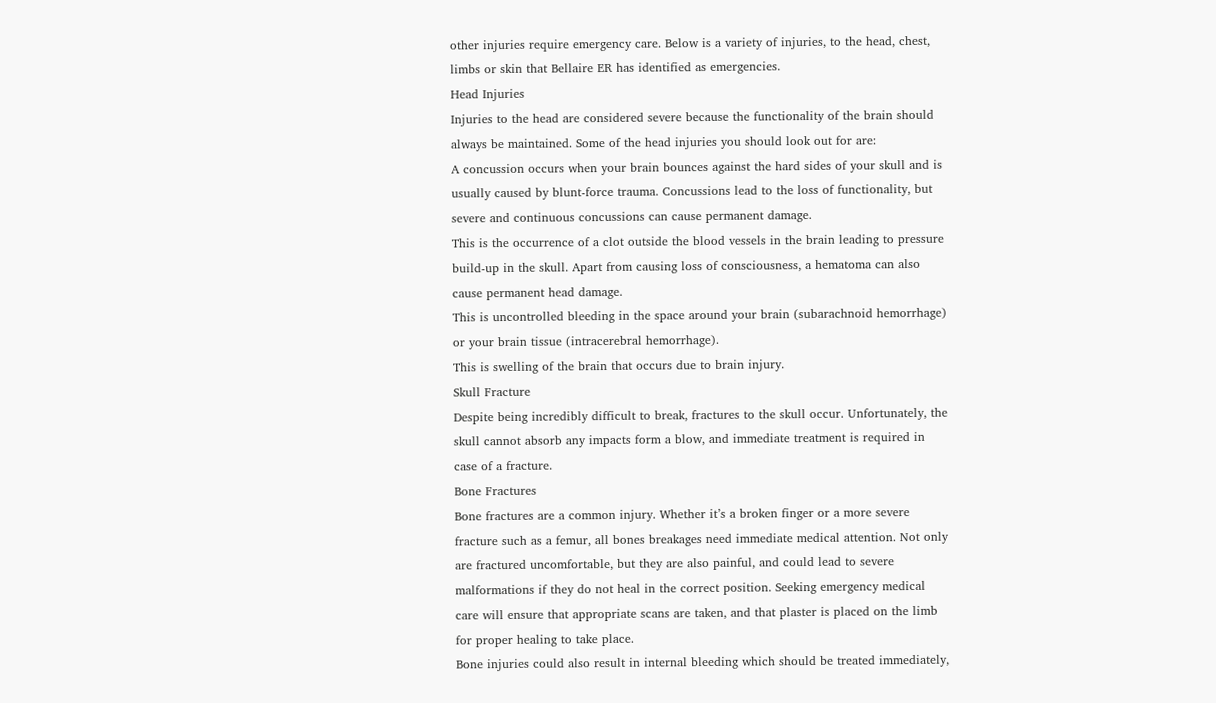other injuries require emergency care. Below is a variety of injuries, to the head, chest, limbs or skin that Bellaire ER has identified as emergencies.
Head Injuries
Injuries to the head are considered severe because the functionality of the brain should always be maintained. Some of the head injuries you should look out for are:
A concussion occurs when your brain bounces against the hard sides of your skull and is usually caused by blunt-force trauma. Concussions lead to the loss of functionality, but severe and continuous concussions can cause permanent damage.
This is the occurrence of a clot outside the blood vessels in the brain leading to pressure build-up in the skull. Apart from causing loss of consciousness, a hematoma can also cause permanent head damage.
This is uncontrolled bleeding in the space around your brain (subarachnoid hemorrhage) or your brain tissue (intracerebral hemorrhage).
This is swelling of the brain that occurs due to brain injury.
Skull Fracture
Despite being incredibly difficult to break, fractures to the skull occur. Unfortunately, the skull cannot absorb any impacts form a blow, and immediate treatment is required in case of a fracture.
Bone Fractures
Bone fractures are a common injury. Whether it’s a broken finger or a more severe fracture such as a femur, all bones breakages need immediate medical attention. Not only are fractured uncomfortable, but they are also painful, and could lead to severe malformations if they do not heal in the correct position. Seeking emergency medical care will ensure that appropriate scans are taken, and that plaster is placed on the limb for proper healing to take place.
Bone injuries could also result in internal bleeding which should be treated immediately,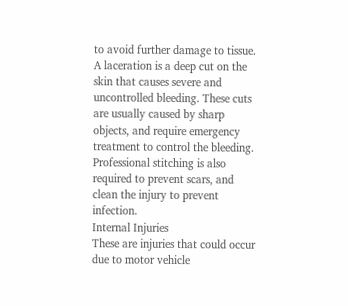to avoid further damage to tissue.
A laceration is a deep cut on the skin that causes severe and uncontrolled bleeding. These cuts are usually caused by sharp objects, and require emergency treatment to control the bleeding. Professional stitching is also required to prevent scars, and clean the injury to prevent infection.
Internal Injuries
These are injuries that could occur due to motor vehicle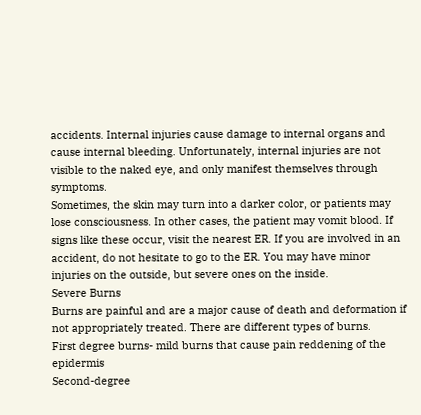accidents. Internal injuries cause damage to internal organs and cause internal bleeding. Unfortunately, internal injuries are not visible to the naked eye, and only manifest themselves through symptoms.
Sometimes, the skin may turn into a darker color, or patients may lose consciousness. In other cases, the patient may vomit blood. If signs like these occur, visit the nearest ER. If you are involved in an accident, do not hesitate to go to the ER. You may have minor injuries on the outside, but severe ones on the inside.
Severe Burns
Burns are painful and are a major cause of death and deformation if not appropriately treated. There are different types of burns.
First degree burns- mild burns that cause pain reddening of the epidermis
Second-degree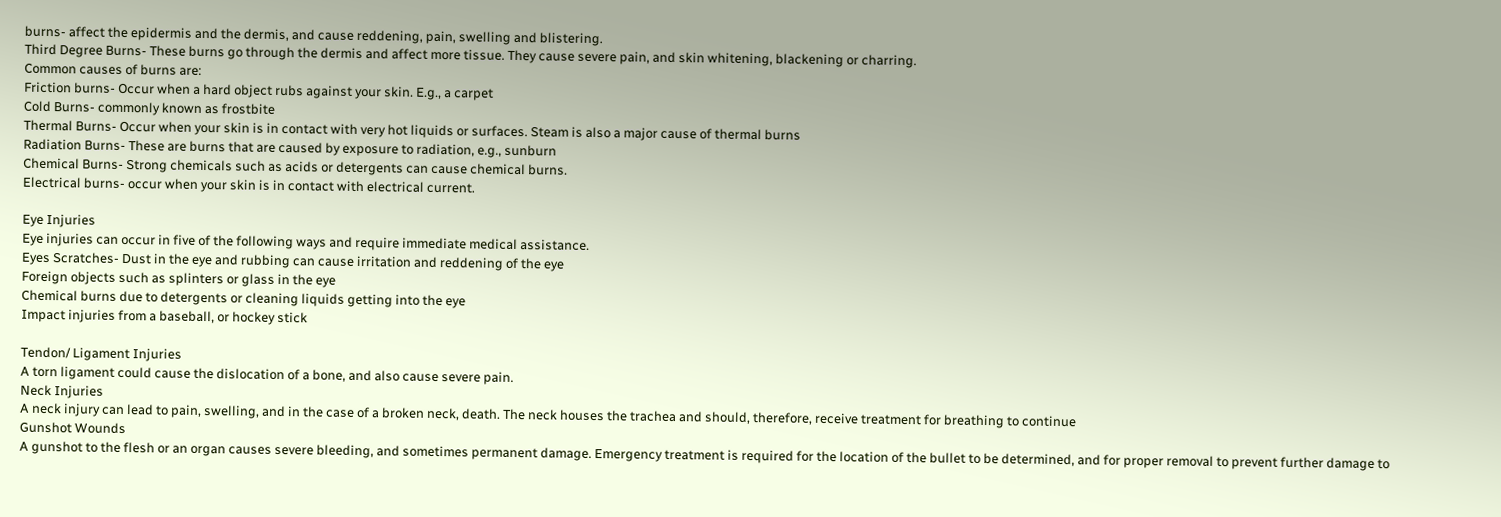burns- affect the epidermis and the dermis, and cause reddening, pain, swelling and blistering.
Third Degree Burns- These burns go through the dermis and affect more tissue. They cause severe pain, and skin whitening, blackening or charring.
Common causes of burns are:
Friction burns- Occur when a hard object rubs against your skin. E.g., a carpet
Cold Burns- commonly known as frostbite
Thermal Burns- Occur when your skin is in contact with very hot liquids or surfaces. Steam is also a major cause of thermal burns
Radiation Burns- These are burns that are caused by exposure to radiation, e.g., sunburn
Chemical Burns- Strong chemicals such as acids or detergents can cause chemical burns.
Electrical burns- occur when your skin is in contact with electrical current.

Eye Injuries
Eye injuries can occur in five of the following ways and require immediate medical assistance.
Eyes Scratches- Dust in the eye and rubbing can cause irritation and reddening of the eye
Foreign objects such as splinters or glass in the eye
Chemical burns due to detergents or cleaning liquids getting into the eye
Impact injuries from a baseball, or hockey stick

Tendon/ Ligament Injuries
A torn ligament could cause the dislocation of a bone, and also cause severe pain.
Neck Injuries
A neck injury can lead to pain, swelling, and in the case of a broken neck, death. The neck houses the trachea and should, therefore, receive treatment for breathing to continue
Gunshot Wounds
A gunshot to the flesh or an organ causes severe bleeding, and sometimes permanent damage. Emergency treatment is required for the location of the bullet to be determined, and for proper removal to prevent further damage to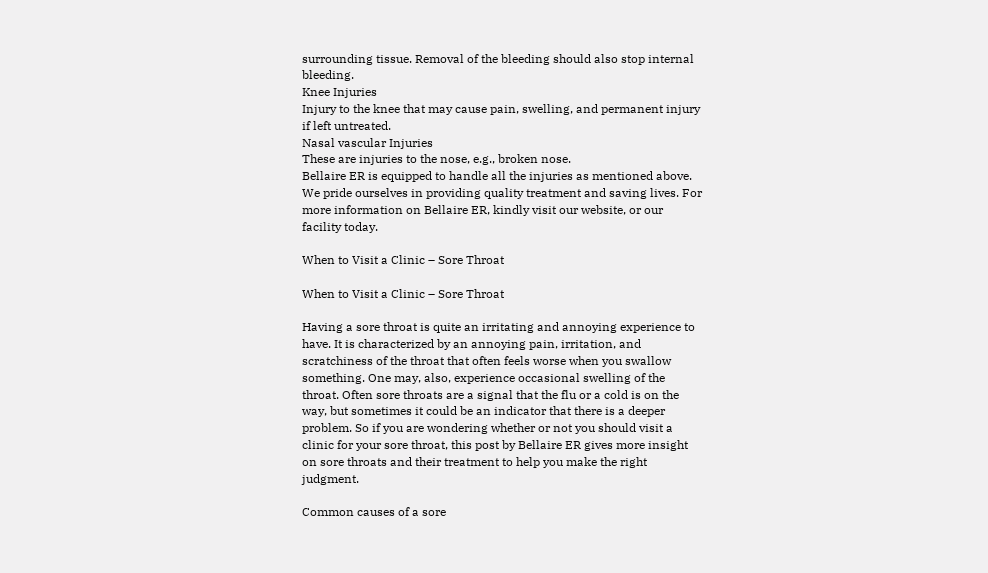surrounding tissue. Removal of the bleeding should also stop internal bleeding.
Knee Injuries
Injury to the knee that may cause pain, swelling, and permanent injury if left untreated.
Nasal vascular Injuries
These are injuries to the nose, e.g., broken nose.
Bellaire ER is equipped to handle all the injuries as mentioned above. We pride ourselves in providing quality treatment and saving lives. For more information on Bellaire ER, kindly visit our website, or our facility today.

When to Visit a Clinic – Sore Throat

When to Visit a Clinic – Sore Throat

Having a sore throat is quite an irritating and annoying experience to have. It is characterized by an annoying pain, irritation, and scratchiness of the throat that often feels worse when you swallow something. One may, also, experience occasional swelling of the throat. Often sore throats are a signal that the flu or a cold is on the way, but sometimes it could be an indicator that there is a deeper problem. So if you are wondering whether or not you should visit a clinic for your sore throat, this post by Bellaire ER gives more insight on sore throats and their treatment to help you make the right judgment.

Common causes of a sore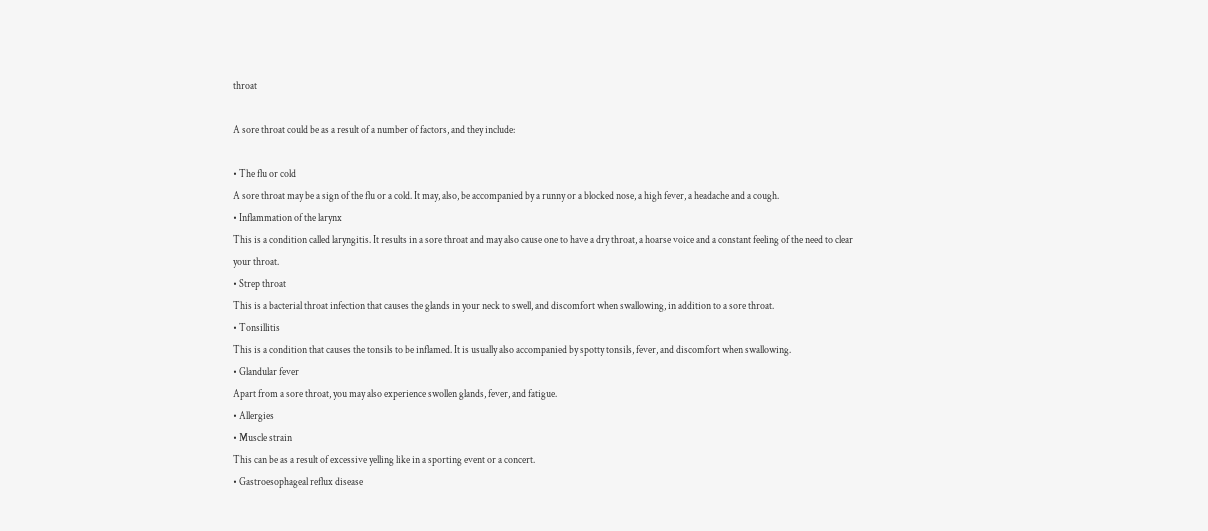throat

A sore throat could be as a result of a number of factors, and they include:

• The flu or cold
A sore throat may be a sign of the flu or a cold. It may, also, be accompanied by a runny or a blocked nose, a high fever, a headache and a cough.
• Inflammation of the larynx
This is a condition called laryngitis. It results in a sore throat and may also cause one to have a dry throat, a hoarse voice and a constant feeling of the need to clear your throat.
• Strep throat
This is a bacterial throat infection that causes the glands in your neck to swell, and discomfort when swallowing, in addition to a sore throat.
• Tonsillitis
This is a condition that causes the tonsils to be inflamed. It is usually also accompanied by spotty tonsils, fever, and discomfort when swallowing.
• Glandular fever
Apart from a sore throat, you may also experience swollen glands, fever, and fatigue.
• Allergies
• Muscle strain
This can be as a result of excessive yelling like in a sporting event or a concert.
• Gastroesophageal reflux disease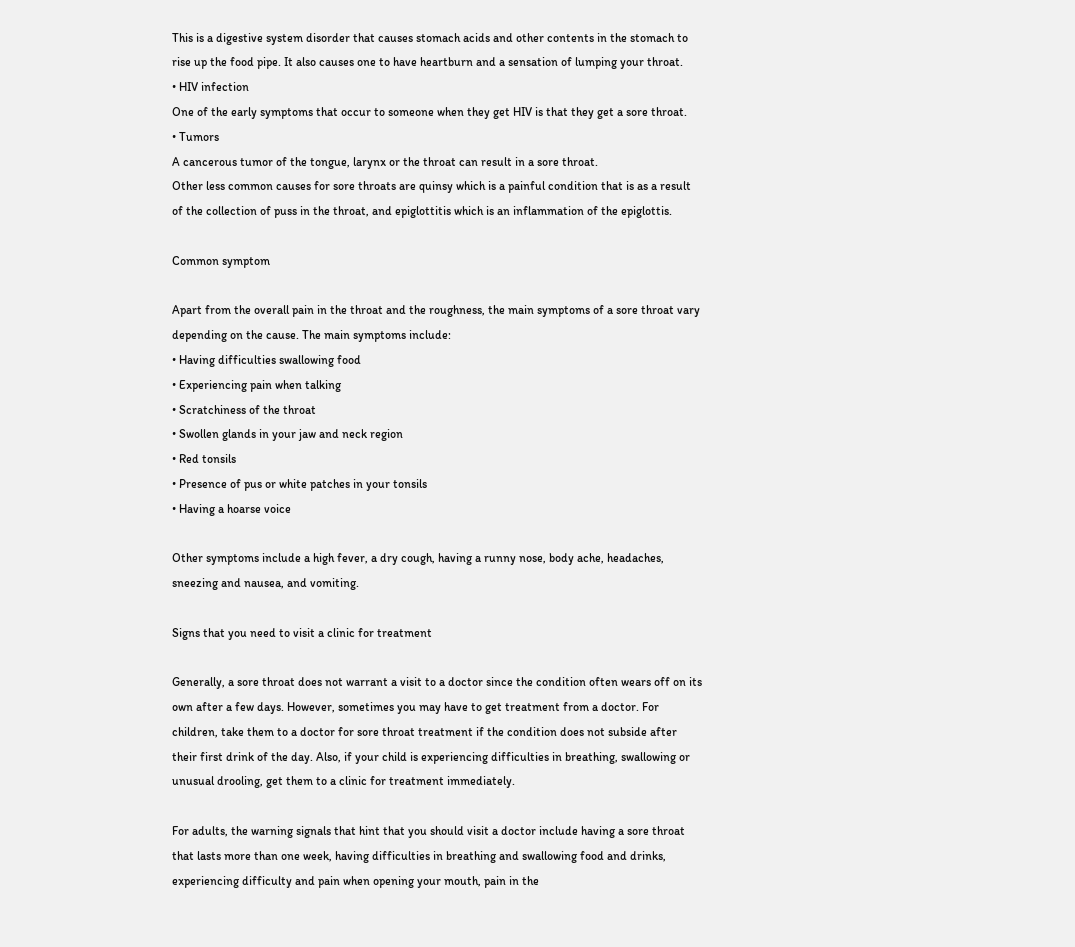This is a digestive system disorder that causes stomach acids and other contents in the stomach to rise up the food pipe. It also causes one to have heartburn and a sensation of lumping your throat.
• HIV infection
One of the early symptoms that occur to someone when they get HIV is that they get a sore throat.
• Tumors
A cancerous tumor of the tongue, larynx or the throat can result in a sore throat.
Other less common causes for sore throats are quinsy which is a painful condition that is as a result of the collection of puss in the throat, and epiglottitis which is an inflammation of the epiglottis.

Common symptom

Apart from the overall pain in the throat and the roughness, the main symptoms of a sore throat vary depending on the cause. The main symptoms include:
• Having difficulties swallowing food
• Experiencing pain when talking
• Scratchiness of the throat
• Swollen glands in your jaw and neck region
• Red tonsils
• Presence of pus or white patches in your tonsils
• Having a hoarse voice

Other symptoms include a high fever, a dry cough, having a runny nose, body ache, headaches, sneezing and nausea, and vomiting.

Signs that you need to visit a clinic for treatment

Generally, a sore throat does not warrant a visit to a doctor since the condition often wears off on its own after a few days. However, sometimes you may have to get treatment from a doctor. For children, take them to a doctor for sore throat treatment if the condition does not subside after their first drink of the day. Also, if your child is experiencing difficulties in breathing, swallowing or unusual drooling, get them to a clinic for treatment immediately.

For adults, the warning signals that hint that you should visit a doctor include having a sore throat that lasts more than one week, having difficulties in breathing and swallowing food and drinks, experiencing difficulty and pain when opening your mouth, pain in the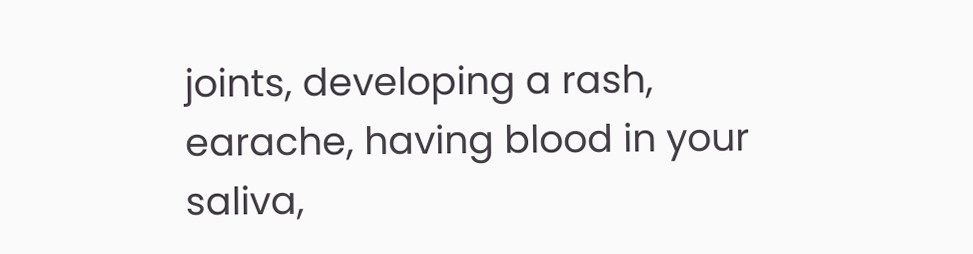joints, developing a rash, earache, having blood in your saliva,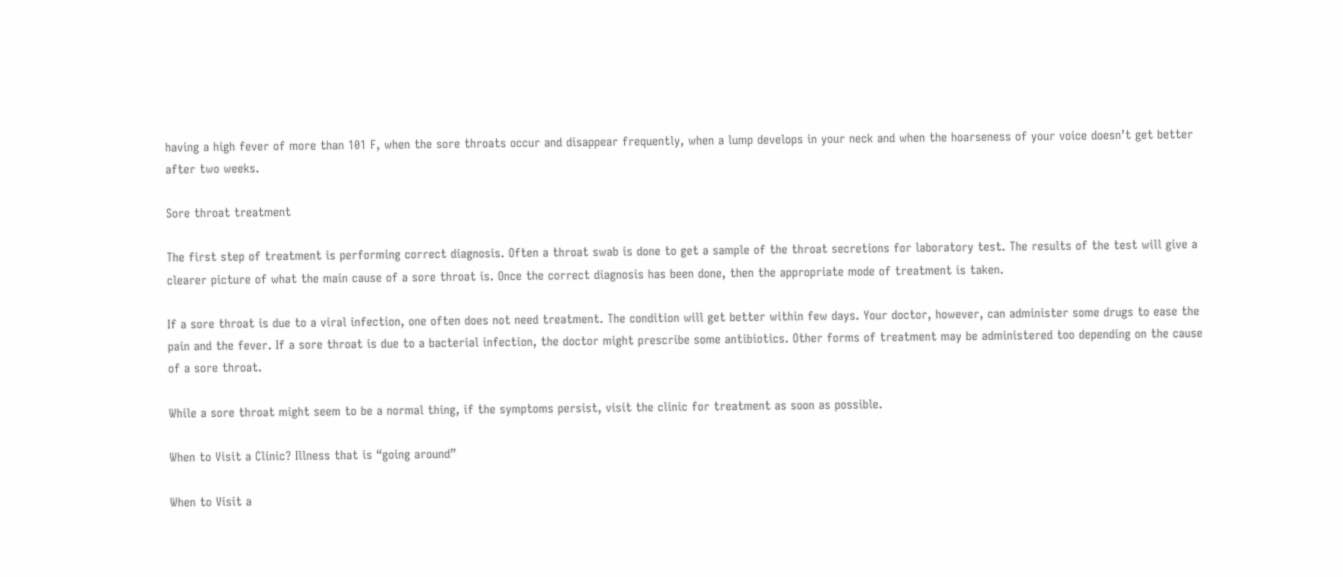having a high fever of more than 101 F, when the sore throats occur and disappear frequently, when a lump develops in your neck and when the hoarseness of your voice doesn’t get better after two weeks.

Sore throat treatment

The first step of treatment is performing correct diagnosis. Often a throat swab is done to get a sample of the throat secretions for laboratory test. The results of the test will give a clearer picture of what the main cause of a sore throat is. Once the correct diagnosis has been done, then the appropriate mode of treatment is taken.

If a sore throat is due to a viral infection, one often does not need treatment. The condition will get better within few days. Your doctor, however, can administer some drugs to ease the pain and the fever. If a sore throat is due to a bacterial infection, the doctor might prescribe some antibiotics. Other forms of treatment may be administered too depending on the cause of a sore throat.

While a sore throat might seem to be a normal thing, if the symptoms persist, visit the clinic for treatment as soon as possible.

When to Visit a Clinic? Illness that is “going around”

When to Visit a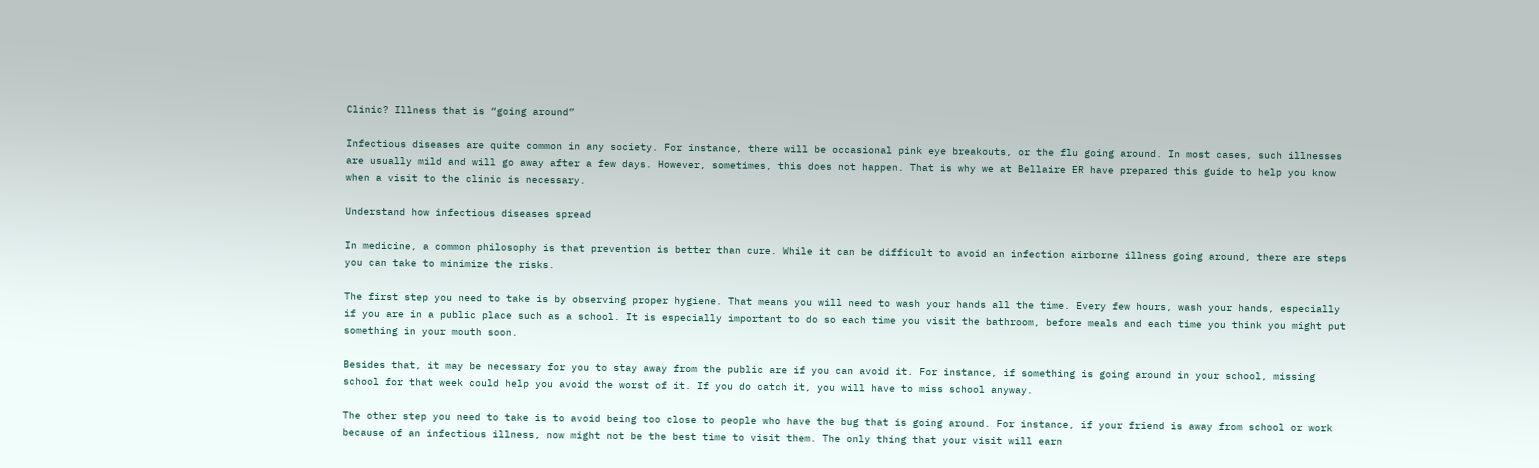Clinic? Illness that is “going around”

Infectious diseases are quite common in any society. For instance, there will be occasional pink eye breakouts, or the flu going around. In most cases, such illnesses are usually mild and will go away after a few days. However, sometimes, this does not happen. That is why we at Bellaire ER have prepared this guide to help you know when a visit to the clinic is necessary.

Understand how infectious diseases spread

In medicine, a common philosophy is that prevention is better than cure. While it can be difficult to avoid an infection airborne illness going around, there are steps you can take to minimize the risks.

The first step you need to take is by observing proper hygiene. That means you will need to wash your hands all the time. Every few hours, wash your hands, especially if you are in a public place such as a school. It is especially important to do so each time you visit the bathroom, before meals and each time you think you might put something in your mouth soon.

Besides that, it may be necessary for you to stay away from the public are if you can avoid it. For instance, if something is going around in your school, missing school for that week could help you avoid the worst of it. If you do catch it, you will have to miss school anyway.

The other step you need to take is to avoid being too close to people who have the bug that is going around. For instance, if your friend is away from school or work because of an infectious illness, now might not be the best time to visit them. The only thing that your visit will earn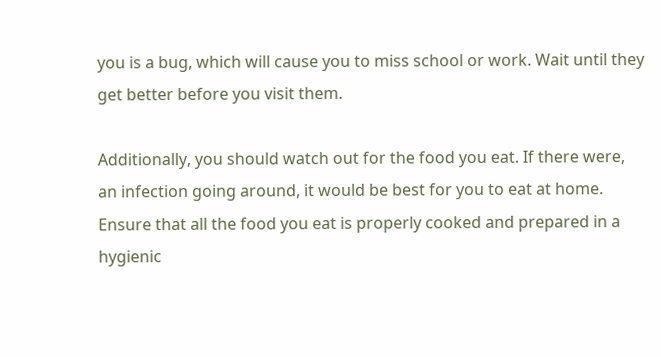you is a bug, which will cause you to miss school or work. Wait until they get better before you visit them.

Additionally, you should watch out for the food you eat. If there were, an infection going around, it would be best for you to eat at home. Ensure that all the food you eat is properly cooked and prepared in a hygienic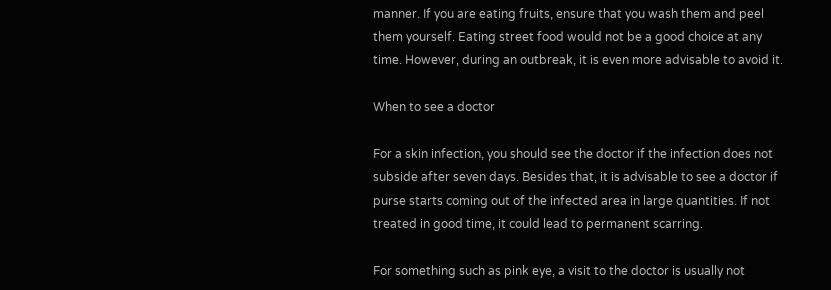manner. If you are eating fruits, ensure that you wash them and peel them yourself. Eating street food would not be a good choice at any time. However, during an outbreak, it is even more advisable to avoid it.

When to see a doctor

For a skin infection, you should see the doctor if the infection does not subside after seven days. Besides that, it is advisable to see a doctor if purse starts coming out of the infected area in large quantities. If not treated in good time, it could lead to permanent scarring.

For something such as pink eye, a visit to the doctor is usually not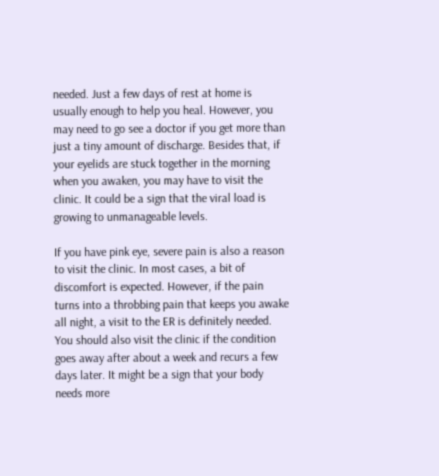needed. Just a few days of rest at home is usually enough to help you heal. However, you may need to go see a doctor if you get more than just a tiny amount of discharge. Besides that, if your eyelids are stuck together in the morning when you awaken, you may have to visit the clinic. It could be a sign that the viral load is growing to unmanageable levels.

If you have pink eye, severe pain is also a reason to visit the clinic. In most cases, a bit of discomfort is expected. However, if the pain turns into a throbbing pain that keeps you awake all night, a visit to the ER is definitely needed. You should also visit the clinic if the condition goes away after about a week and recurs a few days later. It might be a sign that your body needs more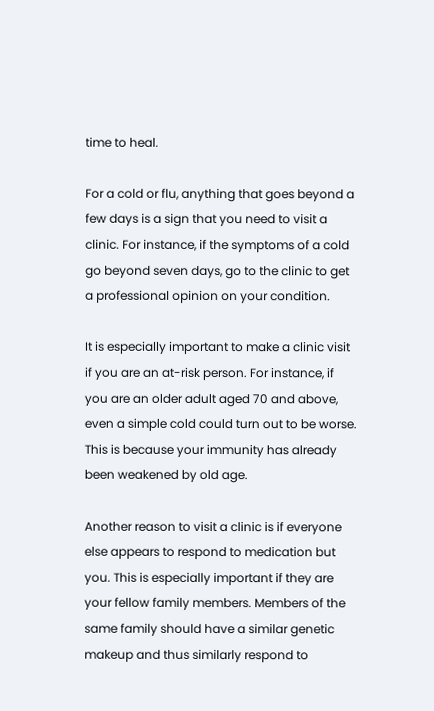time to heal.

For a cold or flu, anything that goes beyond a few days is a sign that you need to visit a clinic. For instance, if the symptoms of a cold go beyond seven days, go to the clinic to get a professional opinion on your condition.

It is especially important to make a clinic visit if you are an at-risk person. For instance, if you are an older adult aged 70 and above, even a simple cold could turn out to be worse. This is because your immunity has already been weakened by old age.

Another reason to visit a clinic is if everyone else appears to respond to medication but you. This is especially important if they are your fellow family members. Members of the same family should have a similar genetic makeup and thus similarly respond to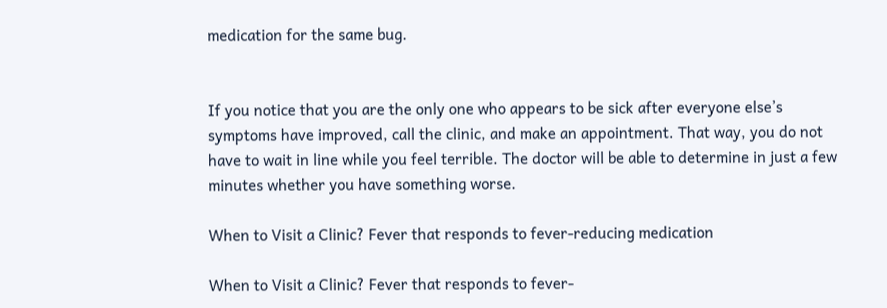medication for the same bug.


If you notice that you are the only one who appears to be sick after everyone else’s symptoms have improved, call the clinic, and make an appointment. That way, you do not have to wait in line while you feel terrible. The doctor will be able to determine in just a few minutes whether you have something worse.

When to Visit a Clinic? Fever that responds to fever-reducing medication

When to Visit a Clinic? Fever that responds to fever-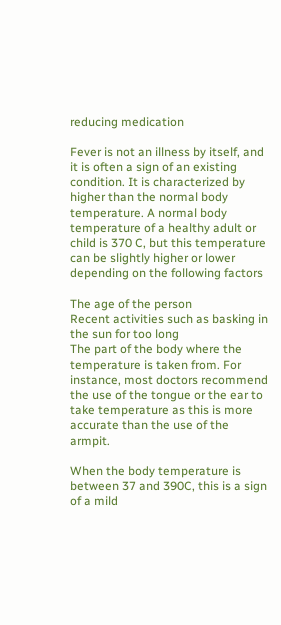reducing medication

Fever is not an illness by itself, and it is often a sign of an existing condition. It is characterized by higher than the normal body temperature. A normal body temperature of a healthy adult or child is 370 C, but this temperature can be slightly higher or lower depending on the following factors

The age of the person
Recent activities such as basking in the sun for too long
The part of the body where the temperature is taken from. For instance, most doctors recommend the use of the tongue or the ear to take temperature as this is more accurate than the use of the armpit.

When the body temperature is between 37 and 390C, this is a sign of a mild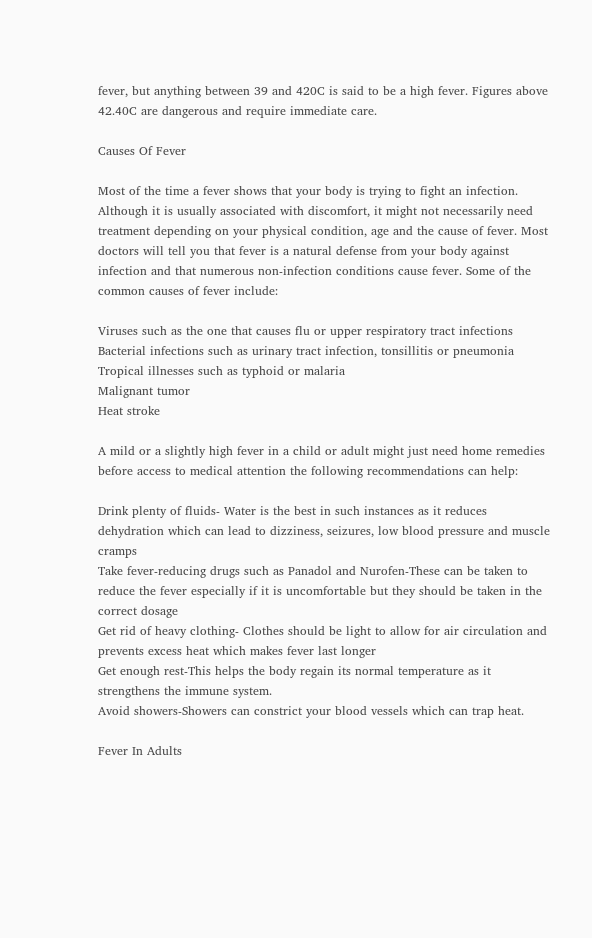fever, but anything between 39 and 420C is said to be a high fever. Figures above 42.40C are dangerous and require immediate care.

Causes Of Fever

Most of the time a fever shows that your body is trying to fight an infection. Although it is usually associated with discomfort, it might not necessarily need treatment depending on your physical condition, age and the cause of fever. Most doctors will tell you that fever is a natural defense from your body against infection and that numerous non-infection conditions cause fever. Some of the common causes of fever include:

Viruses such as the one that causes flu or upper respiratory tract infections
Bacterial infections such as urinary tract infection, tonsillitis or pneumonia
Tropical illnesses such as typhoid or malaria
Malignant tumor
Heat stroke

A mild or a slightly high fever in a child or adult might just need home remedies before access to medical attention the following recommendations can help:

Drink plenty of fluids- Water is the best in such instances as it reduces dehydration which can lead to dizziness, seizures, low blood pressure and muscle cramps
Take fever-reducing drugs such as Panadol and Nurofen-These can be taken to reduce the fever especially if it is uncomfortable but they should be taken in the correct dosage
Get rid of heavy clothing- Clothes should be light to allow for air circulation and prevents excess heat which makes fever last longer
Get enough rest-This helps the body regain its normal temperature as it strengthens the immune system.
Avoid showers-Showers can constrict your blood vessels which can trap heat.

Fever In Adults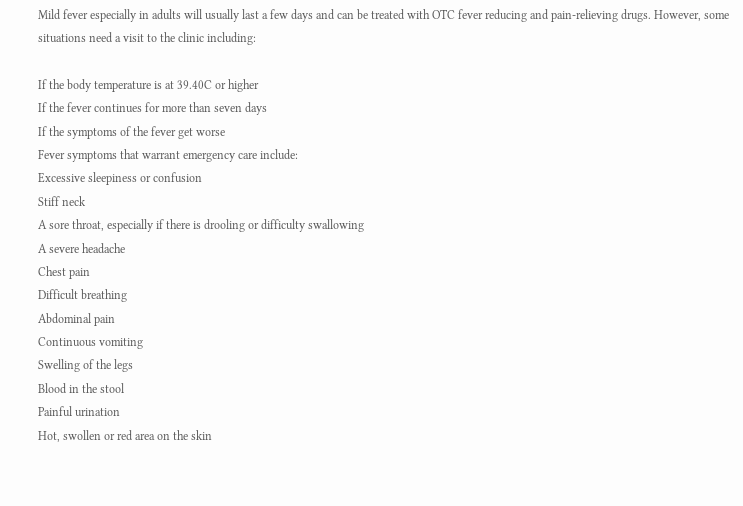Mild fever especially in adults will usually last a few days and can be treated with OTC fever reducing and pain-relieving drugs. However, some situations need a visit to the clinic including:

If the body temperature is at 39.40C or higher
If the fever continues for more than seven days
If the symptoms of the fever get worse
Fever symptoms that warrant emergency care include:
Excessive sleepiness or confusion
Stiff neck
A sore throat, especially if there is drooling or difficulty swallowing
A severe headache
Chest pain
Difficult breathing
Abdominal pain
Continuous vomiting
Swelling of the legs
Blood in the stool
Painful urination
Hot, swollen or red area on the skin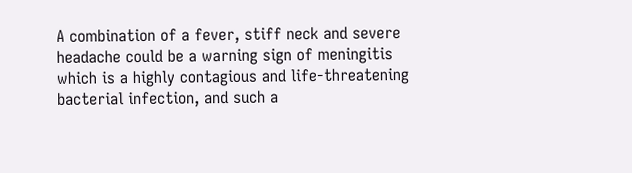A combination of a fever, stiff neck and severe headache could be a warning sign of meningitis which is a highly contagious and life-threatening bacterial infection, and such a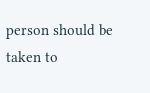person should be taken to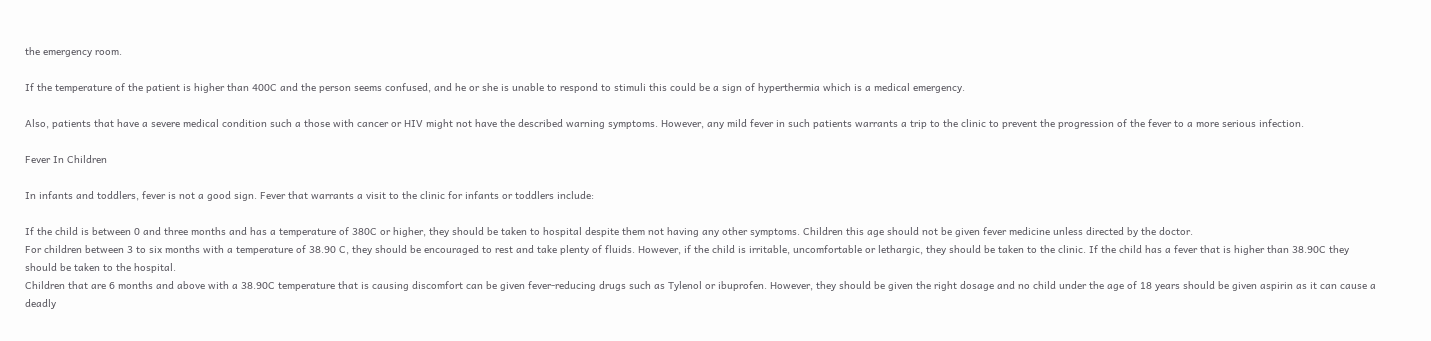the emergency room.

If the temperature of the patient is higher than 400C and the person seems confused, and he or she is unable to respond to stimuli this could be a sign of hyperthermia which is a medical emergency.

Also, patients that have a severe medical condition such a those with cancer or HIV might not have the described warning symptoms. However, any mild fever in such patients warrants a trip to the clinic to prevent the progression of the fever to a more serious infection.

Fever In Children

In infants and toddlers, fever is not a good sign. Fever that warrants a visit to the clinic for infants or toddlers include:

If the child is between 0 and three months and has a temperature of 380C or higher, they should be taken to hospital despite them not having any other symptoms. Children this age should not be given fever medicine unless directed by the doctor.
For children between 3 to six months with a temperature of 38.90 C, they should be encouraged to rest and take plenty of fluids. However, if the child is irritable, uncomfortable or lethargic, they should be taken to the clinic. If the child has a fever that is higher than 38.90C they should be taken to the hospital.
Children that are 6 months and above with a 38.90C temperature that is causing discomfort can be given fever-reducing drugs such as Tylenol or ibuprofen. However, they should be given the right dosage and no child under the age of 18 years should be given aspirin as it can cause a deadly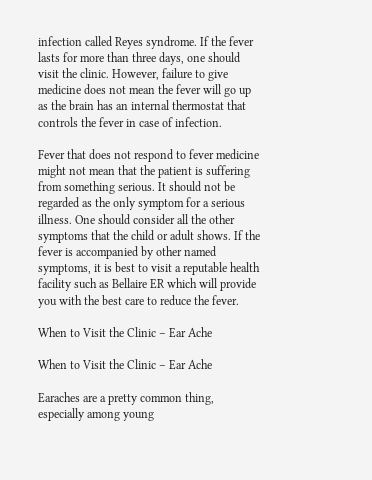infection called Reyes syndrome. If the fever lasts for more than three days, one should visit the clinic. However, failure to give medicine does not mean the fever will go up as the brain has an internal thermostat that controls the fever in case of infection.

Fever that does not respond to fever medicine might not mean that the patient is suffering from something serious. It should not be regarded as the only symptom for a serious illness. One should consider all the other symptoms that the child or adult shows. If the fever is accompanied by other named symptoms, it is best to visit a reputable health facility such as Bellaire ER which will provide you with the best care to reduce the fever.

When to Visit the Clinic – Ear Ache

When to Visit the Clinic – Ear Ache

Earaches are a pretty common thing, especially among young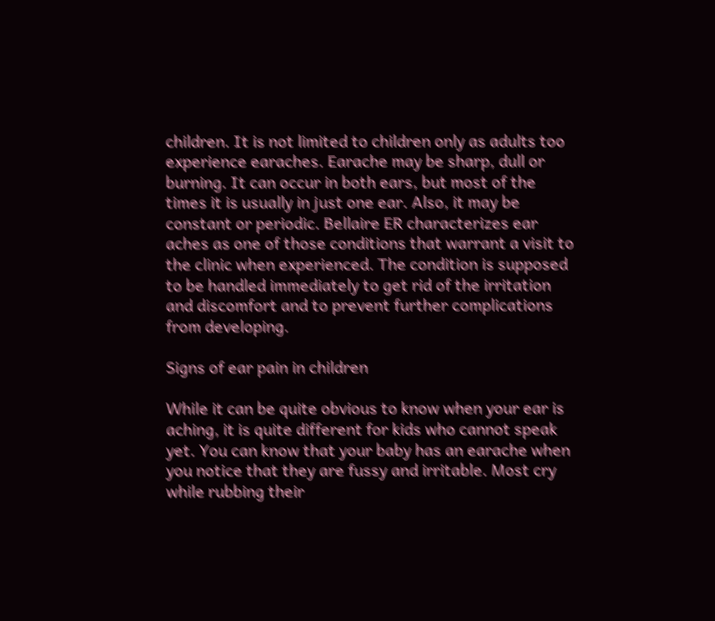children. It is not limited to children only as adults too experience earaches. Earache may be sharp, dull or burning. It can occur in both ears, but most of the times it is usually in just one ear. Also, it may be constant or periodic. Bellaire ER characterizes ear aches as one of those conditions that warrant a visit to the clinic when experienced. The condition is supposed to be handled immediately to get rid of the irritation and discomfort and to prevent further complications from developing.

Signs of ear pain in children

While it can be quite obvious to know when your ear is aching, it is quite different for kids who cannot speak yet. You can know that your baby has an earache when you notice that they are fussy and irritable. Most cry while rubbing their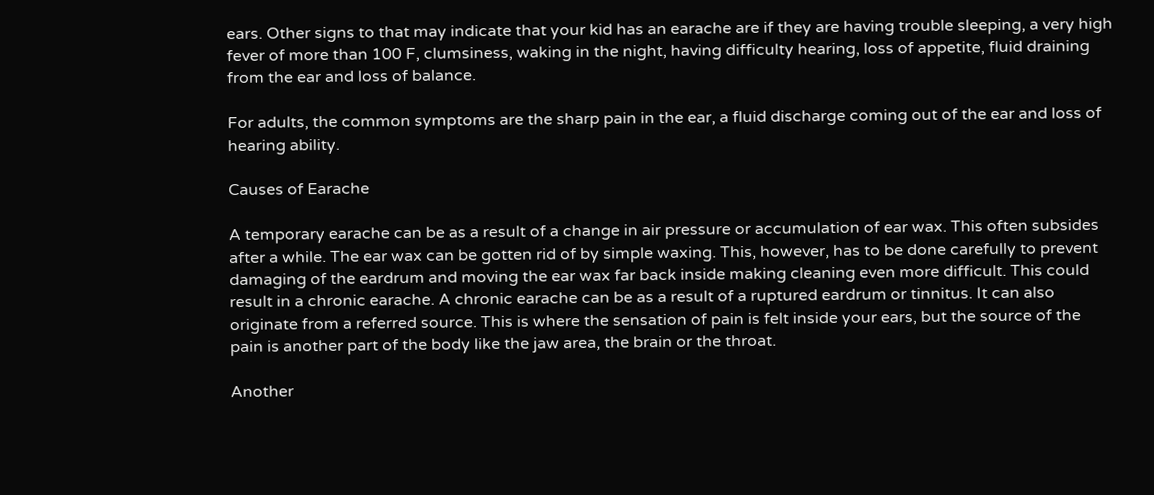ears. Other signs to that may indicate that your kid has an earache are if they are having trouble sleeping, a very high fever of more than 100 F, clumsiness, waking in the night, having difficulty hearing, loss of appetite, fluid draining from the ear and loss of balance.

For adults, the common symptoms are the sharp pain in the ear, a fluid discharge coming out of the ear and loss of hearing ability.

Causes of Earache

A temporary earache can be as a result of a change in air pressure or accumulation of ear wax. This often subsides after a while. The ear wax can be gotten rid of by simple waxing. This, however, has to be done carefully to prevent damaging of the eardrum and moving the ear wax far back inside making cleaning even more difficult. This could result in a chronic earache. A chronic earache can be as a result of a ruptured eardrum or tinnitus. It can also originate from a referred source. This is where the sensation of pain is felt inside your ears, but the source of the pain is another part of the body like the jaw area, the brain or the throat.

Another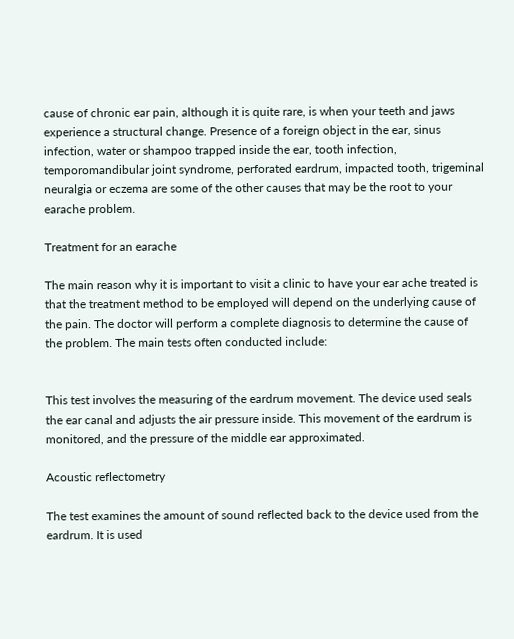cause of chronic ear pain, although it is quite rare, is when your teeth and jaws experience a structural change. Presence of a foreign object in the ear, sinus infection, water or shampoo trapped inside the ear, tooth infection, temporomandibular joint syndrome, perforated eardrum, impacted tooth, trigeminal neuralgia or eczema are some of the other causes that may be the root to your earache problem.

Treatment for an earache

The main reason why it is important to visit a clinic to have your ear ache treated is that the treatment method to be employed will depend on the underlying cause of the pain. The doctor will perform a complete diagnosis to determine the cause of the problem. The main tests often conducted include:


This test involves the measuring of the eardrum movement. The device used seals the ear canal and adjusts the air pressure inside. This movement of the eardrum is monitored, and the pressure of the middle ear approximated.

Acoustic reflectometry

The test examines the amount of sound reflected back to the device used from the eardrum. It is used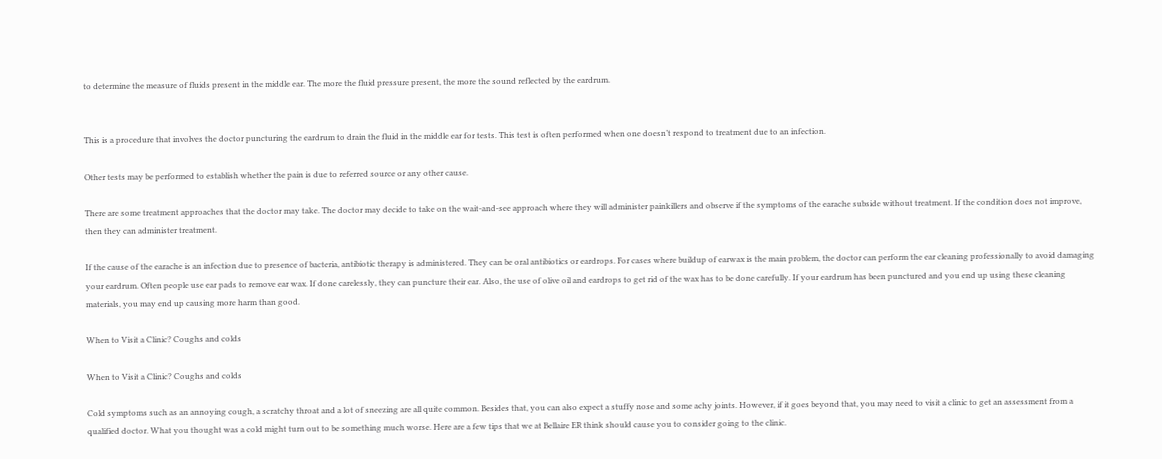to determine the measure of fluids present in the middle ear. The more the fluid pressure present, the more the sound reflected by the eardrum.


This is a procedure that involves the doctor puncturing the eardrum to drain the fluid in the middle ear for tests. This test is often performed when one doesn’t respond to treatment due to an infection.

Other tests may be performed to establish whether the pain is due to referred source or any other cause.

There are some treatment approaches that the doctor may take. The doctor may decide to take on the wait-and-see approach where they will administer painkillers and observe if the symptoms of the earache subside without treatment. If the condition does not improve, then they can administer treatment.

If the cause of the earache is an infection due to presence of bacteria, antibiotic therapy is administered. They can be oral antibiotics or eardrops. For cases where buildup of earwax is the main problem, the doctor can perform the ear cleaning professionally to avoid damaging your eardrum. Often people use ear pads to remove ear wax. If done carelessly, they can puncture their ear. Also, the use of olive oil and eardrops to get rid of the wax has to be done carefully. If your eardrum has been punctured and you end up using these cleaning materials, you may end up causing more harm than good.

When to Visit a Clinic? Coughs and colds

When to Visit a Clinic? Coughs and colds

Cold symptoms such as an annoying cough, a scratchy throat and a lot of sneezing are all quite common. Besides that, you can also expect a stuffy nose and some achy joints. However, if it goes beyond that, you may need to visit a clinic to get an assessment from a qualified doctor. What you thought was a cold might turn out to be something much worse. Here are a few tips that we at Bellaire ER think should cause you to consider going to the clinic.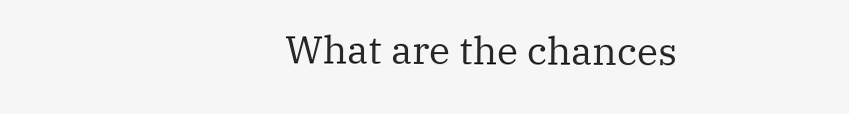What are the chances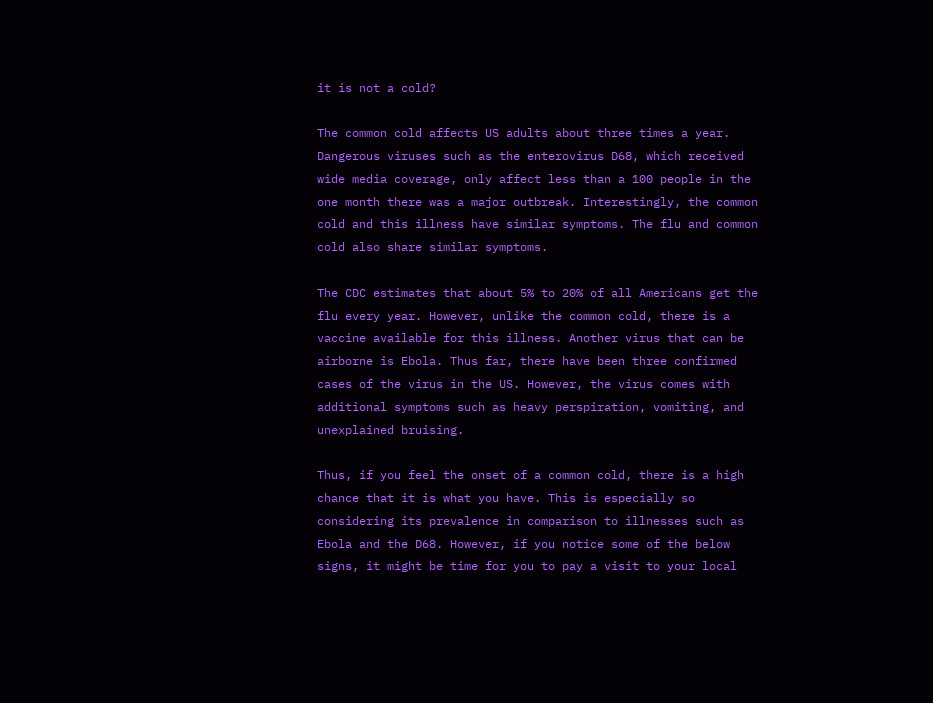it is not a cold?

The common cold affects US adults about three times a year. Dangerous viruses such as the enterovirus D68, which received wide media coverage, only affect less than a 100 people in the one month there was a major outbreak. Interestingly, the common cold and this illness have similar symptoms. The flu and common cold also share similar symptoms.

The CDC estimates that about 5% to 20% of all Americans get the flu every year. However, unlike the common cold, there is a vaccine available for this illness. Another virus that can be airborne is Ebola. Thus far, there have been three confirmed cases of the virus in the US. However, the virus comes with additional symptoms such as heavy perspiration, vomiting, and unexplained bruising.

Thus, if you feel the onset of a common cold, there is a high chance that it is what you have. This is especially so considering its prevalence in comparison to illnesses such as Ebola and the D68. However, if you notice some of the below signs, it might be time for you to pay a visit to your local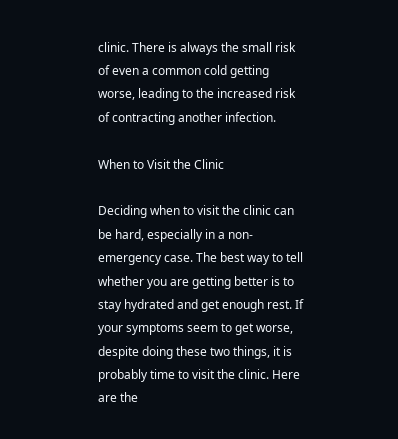clinic. There is always the small risk of even a common cold getting worse, leading to the increased risk of contracting another infection.

When to Visit the Clinic

Deciding when to visit the clinic can be hard, especially in a non-emergency case. The best way to tell whether you are getting better is to stay hydrated and get enough rest. If your symptoms seem to get worse, despite doing these two things, it is probably time to visit the clinic. Here are the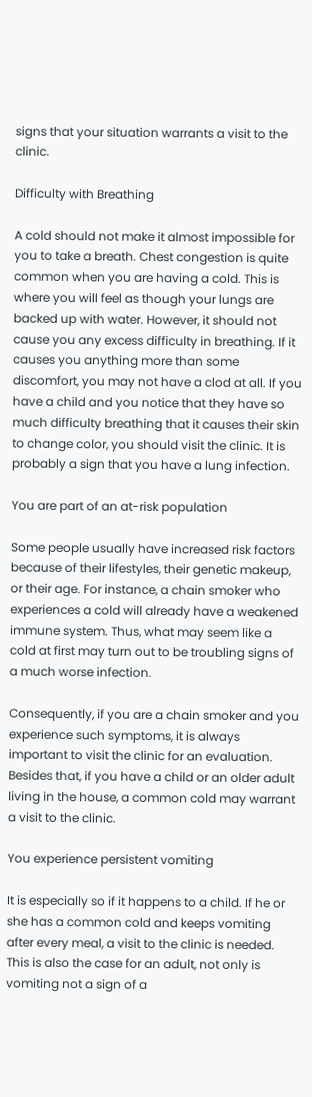signs that your situation warrants a visit to the clinic.

Difficulty with Breathing

A cold should not make it almost impossible for you to take a breath. Chest congestion is quite common when you are having a cold. This is where you will feel as though your lungs are backed up with water. However, it should not cause you any excess difficulty in breathing. If it causes you anything more than some discomfort, you may not have a clod at all. If you have a child and you notice that they have so much difficulty breathing that it causes their skin to change color, you should visit the clinic. It is probably a sign that you have a lung infection.

You are part of an at-risk population

Some people usually have increased risk factors because of their lifestyles, their genetic makeup, or their age. For instance, a chain smoker who experiences a cold will already have a weakened immune system. Thus, what may seem like a cold at first may turn out to be troubling signs of a much worse infection.

Consequently, if you are a chain smoker and you experience such symptoms, it is always important to visit the clinic for an evaluation. Besides that, if you have a child or an older adult living in the house, a common cold may warrant a visit to the clinic.

You experience persistent vomiting

It is especially so if it happens to a child. If he or she has a common cold and keeps vomiting after every meal, a visit to the clinic is needed. This is also the case for an adult, not only is vomiting not a sign of a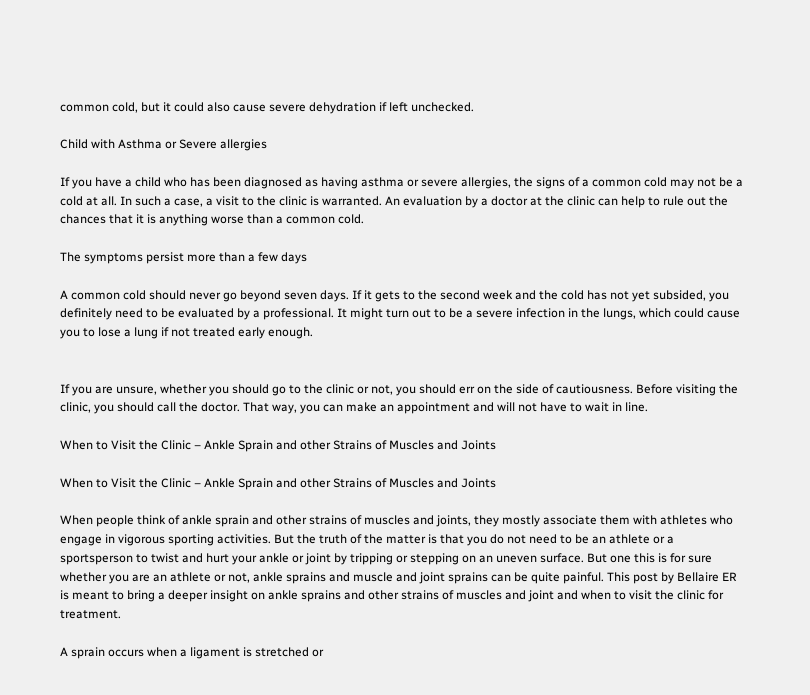common cold, but it could also cause severe dehydration if left unchecked.

Child with Asthma or Severe allergies

If you have a child who has been diagnosed as having asthma or severe allergies, the signs of a common cold may not be a cold at all. In such a case, a visit to the clinic is warranted. An evaluation by a doctor at the clinic can help to rule out the chances that it is anything worse than a common cold.

The symptoms persist more than a few days

A common cold should never go beyond seven days. If it gets to the second week and the cold has not yet subsided, you definitely need to be evaluated by a professional. It might turn out to be a severe infection in the lungs, which could cause you to lose a lung if not treated early enough.


If you are unsure, whether you should go to the clinic or not, you should err on the side of cautiousness. Before visiting the clinic, you should call the doctor. That way, you can make an appointment and will not have to wait in line.

When to Visit the Clinic – Ankle Sprain and other Strains of Muscles and Joints

When to Visit the Clinic – Ankle Sprain and other Strains of Muscles and Joints

When people think of ankle sprain and other strains of muscles and joints, they mostly associate them with athletes who engage in vigorous sporting activities. But the truth of the matter is that you do not need to be an athlete or a sportsperson to twist and hurt your ankle or joint by tripping or stepping on an uneven surface. But one this is for sure whether you are an athlete or not, ankle sprains and muscle and joint sprains can be quite painful. This post by Bellaire ER is meant to bring a deeper insight on ankle sprains and other strains of muscles and joint and when to visit the clinic for treatment.

A sprain occurs when a ligament is stretched or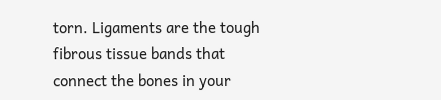torn. Ligaments are the tough fibrous tissue bands that connect the bones in your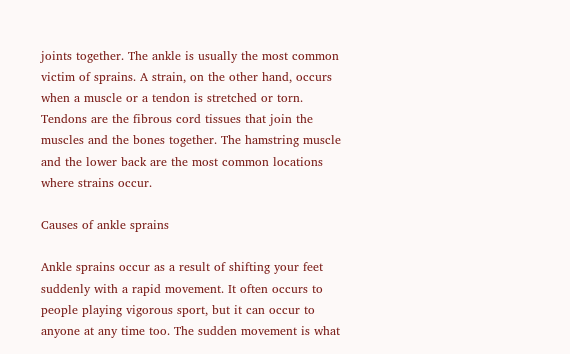joints together. The ankle is usually the most common victim of sprains. A strain, on the other hand, occurs when a muscle or a tendon is stretched or torn. Tendons are the fibrous cord tissues that join the muscles and the bones together. The hamstring muscle and the lower back are the most common locations where strains occur.

Causes of ankle sprains

Ankle sprains occur as a result of shifting your feet suddenly with a rapid movement. It often occurs to people playing vigorous sport, but it can occur to anyone at any time too. The sudden movement is what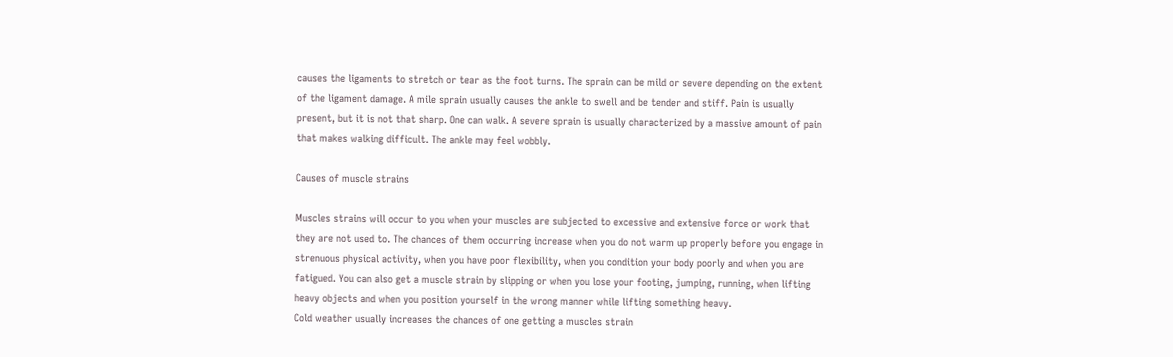causes the ligaments to stretch or tear as the foot turns. The sprain can be mild or severe depending on the extent of the ligament damage. A mile sprain usually causes the ankle to swell and be tender and stiff. Pain is usually present, but it is not that sharp. One can walk. A severe sprain is usually characterized by a massive amount of pain that makes walking difficult. The ankle may feel wobbly.

Causes of muscle strains

Muscles strains will occur to you when your muscles are subjected to excessive and extensive force or work that they are not used to. The chances of them occurring increase when you do not warm up properly before you engage in strenuous physical activity, when you have poor flexibility, when you condition your body poorly and when you are fatigued. You can also get a muscle strain by slipping or when you lose your footing, jumping, running, when lifting heavy objects and when you position yourself in the wrong manner while lifting something heavy.
Cold weather usually increases the chances of one getting a muscles strain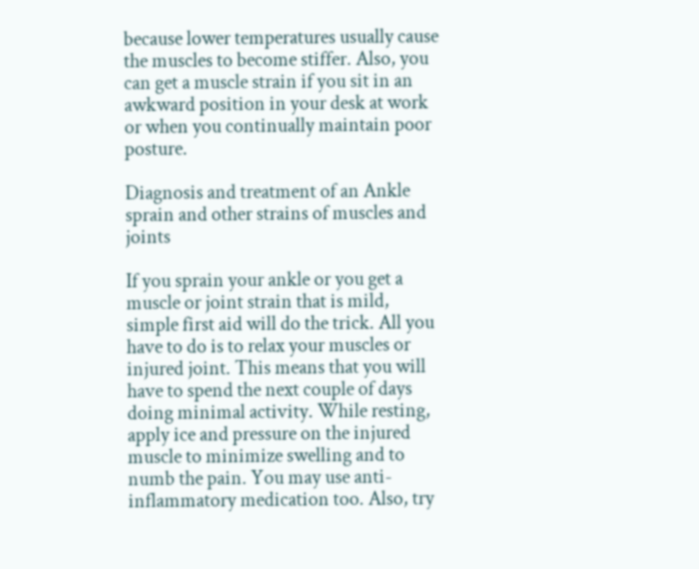because lower temperatures usually cause the muscles to become stiffer. Also, you can get a muscle strain if you sit in an awkward position in your desk at work or when you continually maintain poor posture.

Diagnosis and treatment of an Ankle sprain and other strains of muscles and joints

If you sprain your ankle or you get a muscle or joint strain that is mild, simple first aid will do the trick. All you have to do is to relax your muscles or injured joint. This means that you will have to spend the next couple of days doing minimal activity. While resting, apply ice and pressure on the injured muscle to minimize swelling and to numb the pain. You may use anti-inflammatory medication too. Also, try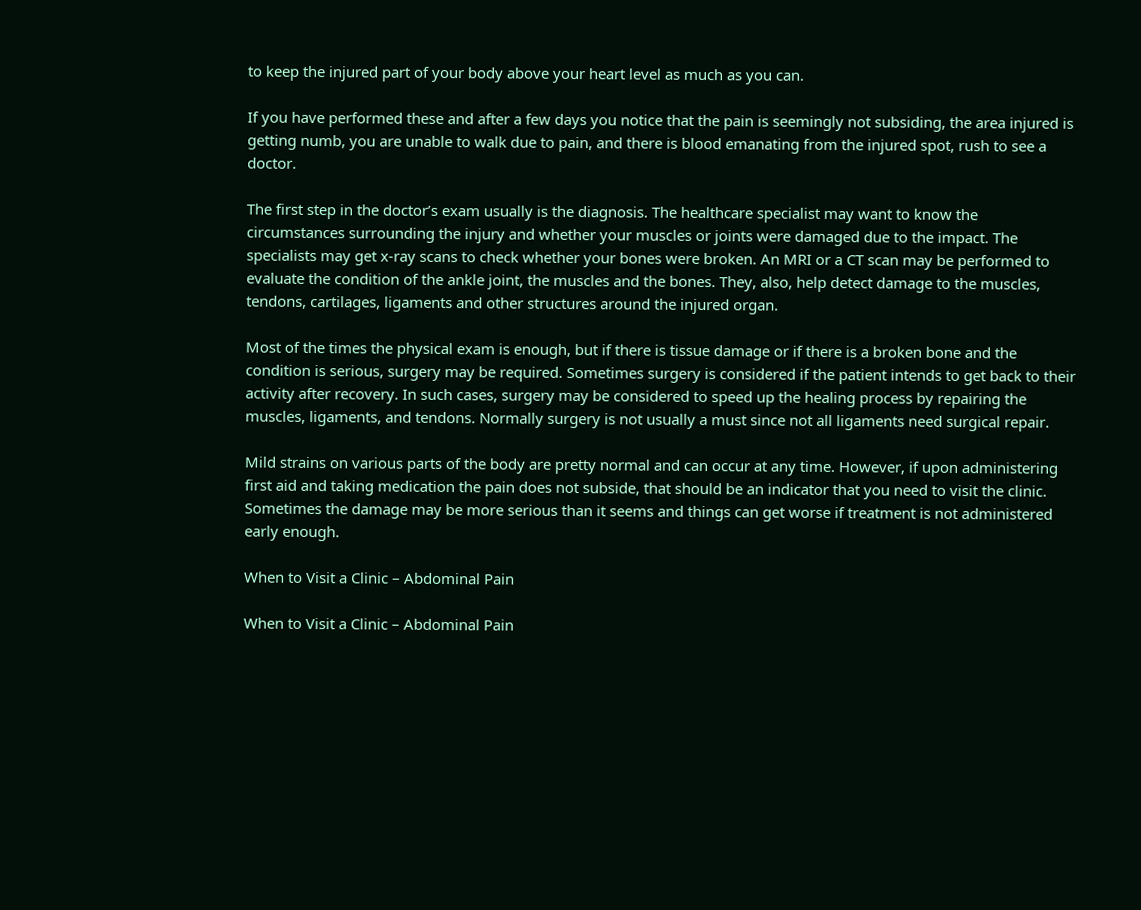to keep the injured part of your body above your heart level as much as you can.

If you have performed these and after a few days you notice that the pain is seemingly not subsiding, the area injured is getting numb, you are unable to walk due to pain, and there is blood emanating from the injured spot, rush to see a doctor.

The first step in the doctor’s exam usually is the diagnosis. The healthcare specialist may want to know the circumstances surrounding the injury and whether your muscles or joints were damaged due to the impact. The specialists may get x-ray scans to check whether your bones were broken. An MRI or a CT scan may be performed to evaluate the condition of the ankle joint, the muscles and the bones. They, also, help detect damage to the muscles, tendons, cartilages, ligaments and other structures around the injured organ.

Most of the times the physical exam is enough, but if there is tissue damage or if there is a broken bone and the condition is serious, surgery may be required. Sometimes surgery is considered if the patient intends to get back to their activity after recovery. In such cases, surgery may be considered to speed up the healing process by repairing the muscles, ligaments, and tendons. Normally surgery is not usually a must since not all ligaments need surgical repair.

Mild strains on various parts of the body are pretty normal and can occur at any time. However, if upon administering first aid and taking medication the pain does not subside, that should be an indicator that you need to visit the clinic. Sometimes the damage may be more serious than it seems and things can get worse if treatment is not administered early enough.

When to Visit a Clinic – Abdominal Pain

When to Visit a Clinic – Abdominal Pain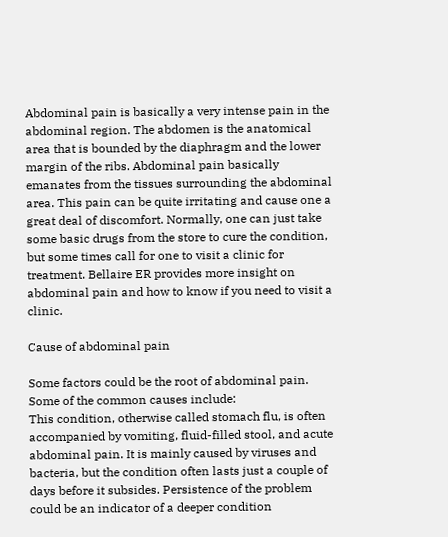Abdominal pain is basically a very intense pain in the abdominal region. The abdomen is the anatomical area that is bounded by the diaphragm and the lower margin of the ribs. Abdominal pain basically emanates from the tissues surrounding the abdominal area. This pain can be quite irritating and cause one a great deal of discomfort. Normally, one can just take some basic drugs from the store to cure the condition, but some times call for one to visit a clinic for treatment. Bellaire ER provides more insight on abdominal pain and how to know if you need to visit a clinic.

Cause of abdominal pain

Some factors could be the root of abdominal pain. Some of the common causes include:
This condition, otherwise called stomach flu, is often accompanied by vomiting, fluid-filled stool, and acute abdominal pain. It is mainly caused by viruses and bacteria, but the condition often lasts just a couple of days before it subsides. Persistence of the problem could be an indicator of a deeper condition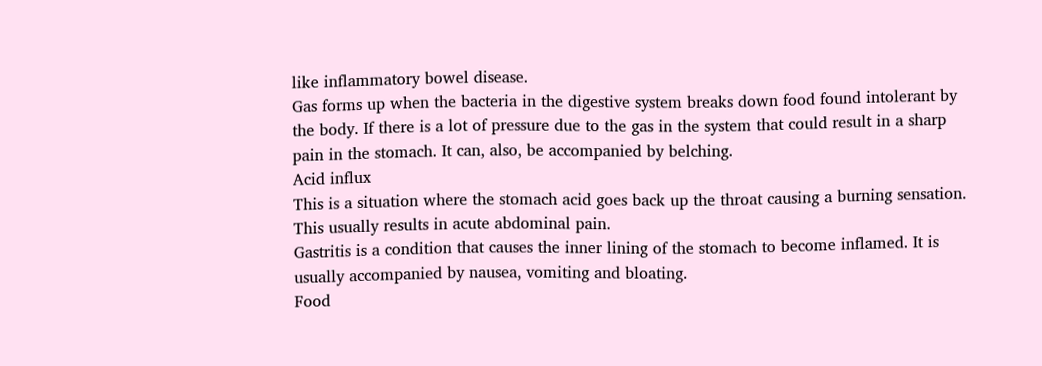like inflammatory bowel disease.
Gas forms up when the bacteria in the digestive system breaks down food found intolerant by the body. If there is a lot of pressure due to the gas in the system that could result in a sharp pain in the stomach. It can, also, be accompanied by belching.
Acid influx
This is a situation where the stomach acid goes back up the throat causing a burning sensation. This usually results in acute abdominal pain.
Gastritis is a condition that causes the inner lining of the stomach to become inflamed. It is usually accompanied by nausea, vomiting and bloating.
Food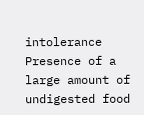intolerance
Presence of a large amount of undigested food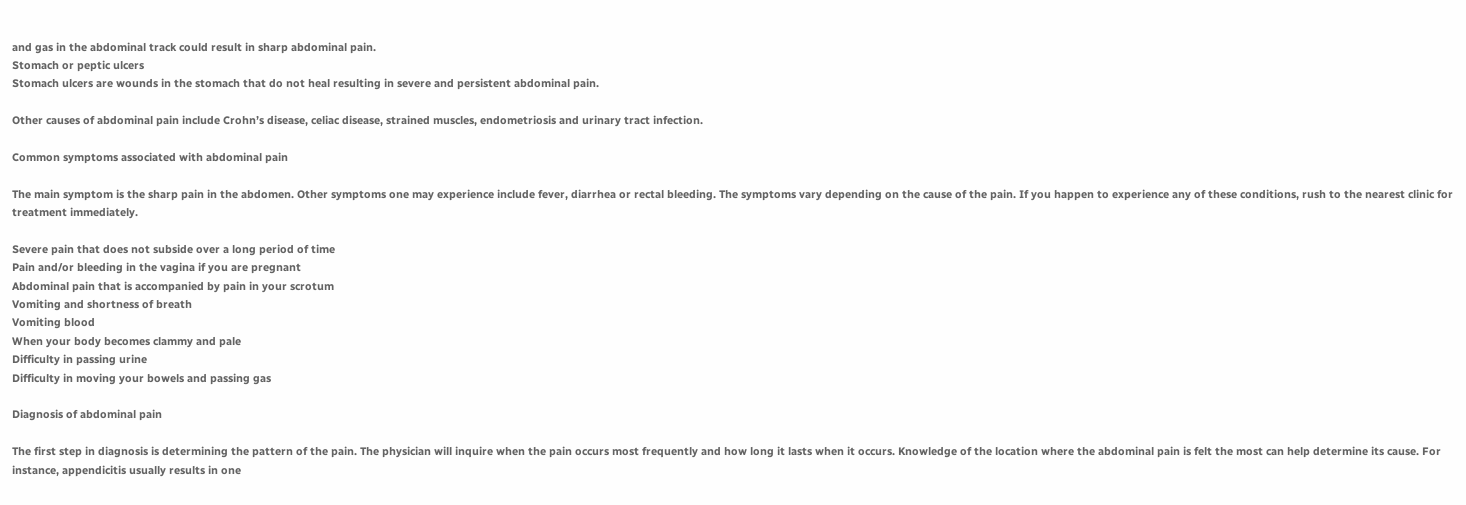and gas in the abdominal track could result in sharp abdominal pain.
Stomach or peptic ulcers
Stomach ulcers are wounds in the stomach that do not heal resulting in severe and persistent abdominal pain.

Other causes of abdominal pain include Crohn’s disease, celiac disease, strained muscles, endometriosis and urinary tract infection.

Common symptoms associated with abdominal pain

The main symptom is the sharp pain in the abdomen. Other symptoms one may experience include fever, diarrhea or rectal bleeding. The symptoms vary depending on the cause of the pain. If you happen to experience any of these conditions, rush to the nearest clinic for treatment immediately.

Severe pain that does not subside over a long period of time
Pain and/or bleeding in the vagina if you are pregnant
Abdominal pain that is accompanied by pain in your scrotum
Vomiting and shortness of breath
Vomiting blood
When your body becomes clammy and pale
Difficulty in passing urine
Difficulty in moving your bowels and passing gas

Diagnosis of abdominal pain

The first step in diagnosis is determining the pattern of the pain. The physician will inquire when the pain occurs most frequently and how long it lasts when it occurs. Knowledge of the location where the abdominal pain is felt the most can help determine its cause. For instance, appendicitis usually results in one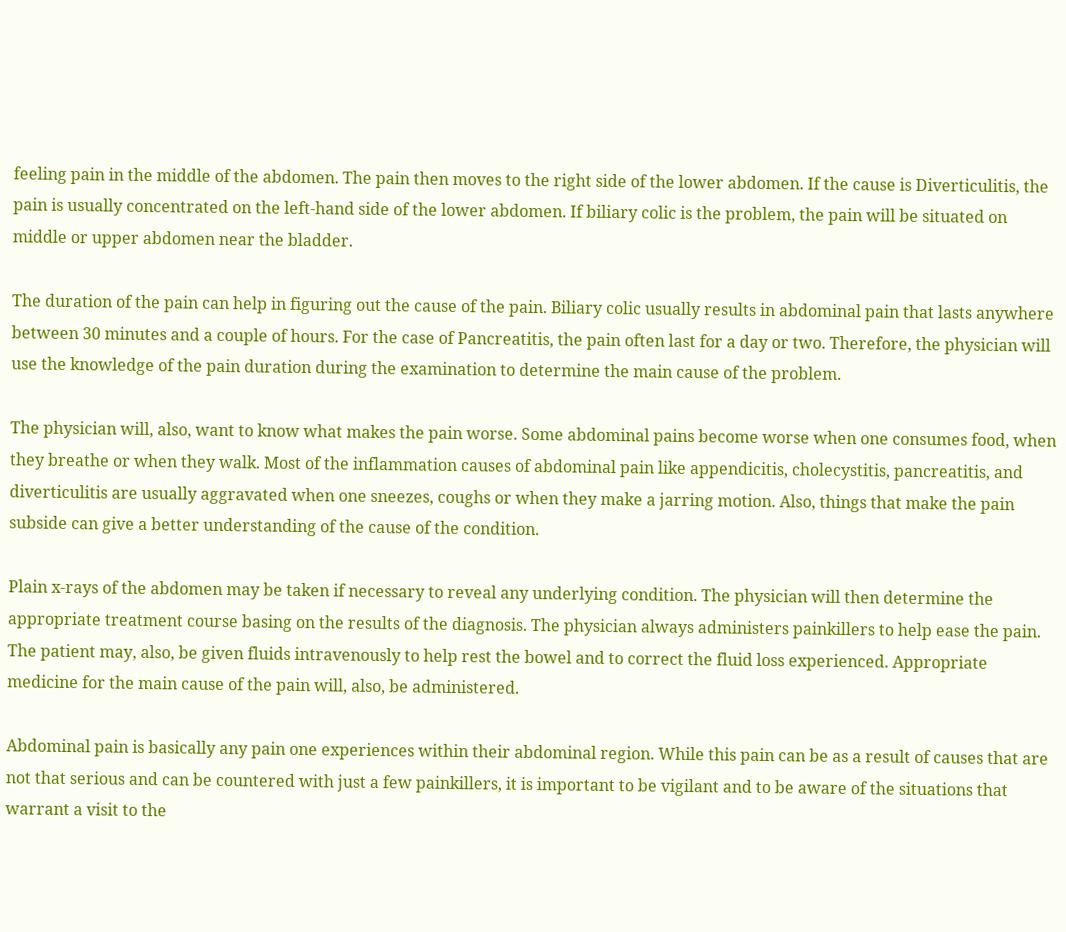feeling pain in the middle of the abdomen. The pain then moves to the right side of the lower abdomen. If the cause is Diverticulitis, the pain is usually concentrated on the left-hand side of the lower abdomen. If biliary colic is the problem, the pain will be situated on middle or upper abdomen near the bladder.

The duration of the pain can help in figuring out the cause of the pain. Biliary colic usually results in abdominal pain that lasts anywhere between 30 minutes and a couple of hours. For the case of Pancreatitis, the pain often last for a day or two. Therefore, the physician will use the knowledge of the pain duration during the examination to determine the main cause of the problem.

The physician will, also, want to know what makes the pain worse. Some abdominal pains become worse when one consumes food, when they breathe or when they walk. Most of the inflammation causes of abdominal pain like appendicitis, cholecystitis, pancreatitis, and diverticulitis are usually aggravated when one sneezes, coughs or when they make a jarring motion. Also, things that make the pain subside can give a better understanding of the cause of the condition.

Plain x-rays of the abdomen may be taken if necessary to reveal any underlying condition. The physician will then determine the appropriate treatment course basing on the results of the diagnosis. The physician always administers painkillers to help ease the pain. The patient may, also, be given fluids intravenously to help rest the bowel and to correct the fluid loss experienced. Appropriate medicine for the main cause of the pain will, also, be administered.

Abdominal pain is basically any pain one experiences within their abdominal region. While this pain can be as a result of causes that are not that serious and can be countered with just a few painkillers, it is important to be vigilant and to be aware of the situations that warrant a visit to the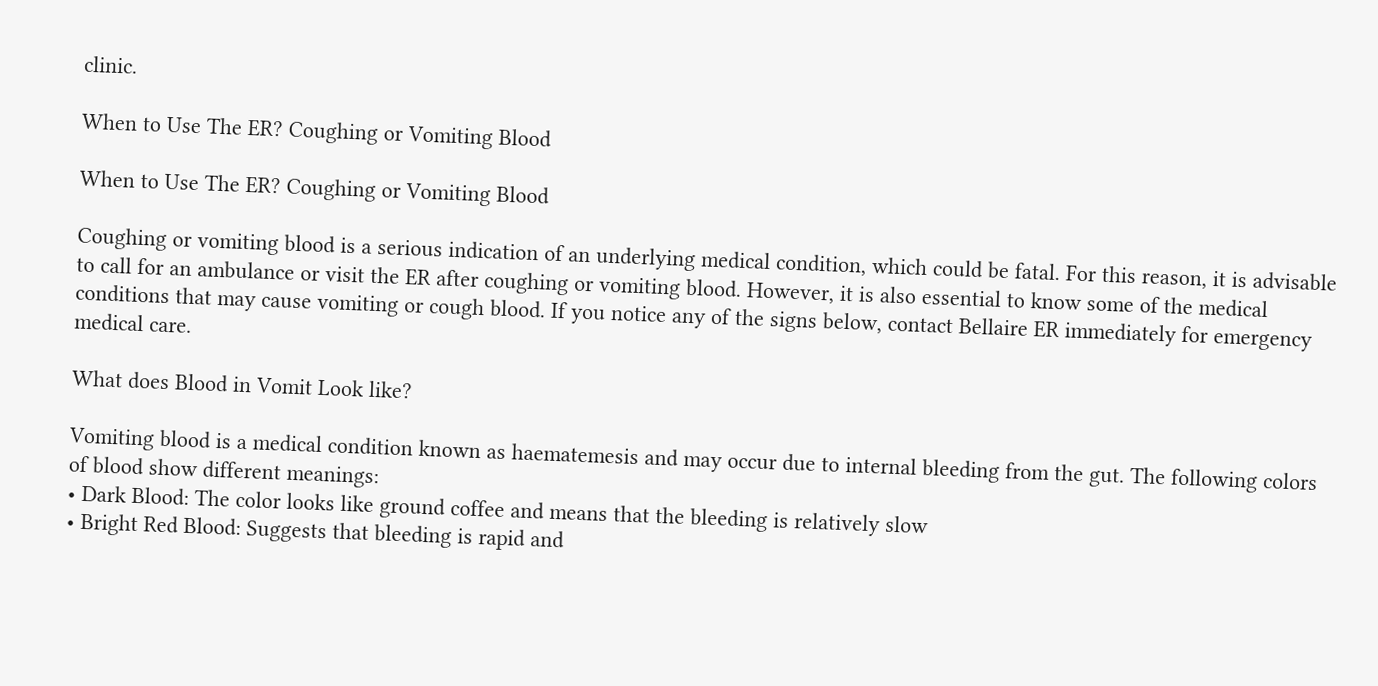clinic.

When to Use The ER? Coughing or Vomiting Blood

When to Use The ER? Coughing or Vomiting Blood

Coughing or vomiting blood is a serious indication of an underlying medical condition, which could be fatal. For this reason, it is advisable to call for an ambulance or visit the ER after coughing or vomiting blood. However, it is also essential to know some of the medical conditions that may cause vomiting or cough blood. If you notice any of the signs below, contact Bellaire ER immediately for emergency medical care.

What does Blood in Vomit Look like?

Vomiting blood is a medical condition known as haematemesis and may occur due to internal bleeding from the gut. The following colors of blood show different meanings:
• Dark Blood: The color looks like ground coffee and means that the bleeding is relatively slow
• Bright Red Blood: Suggests that bleeding is rapid and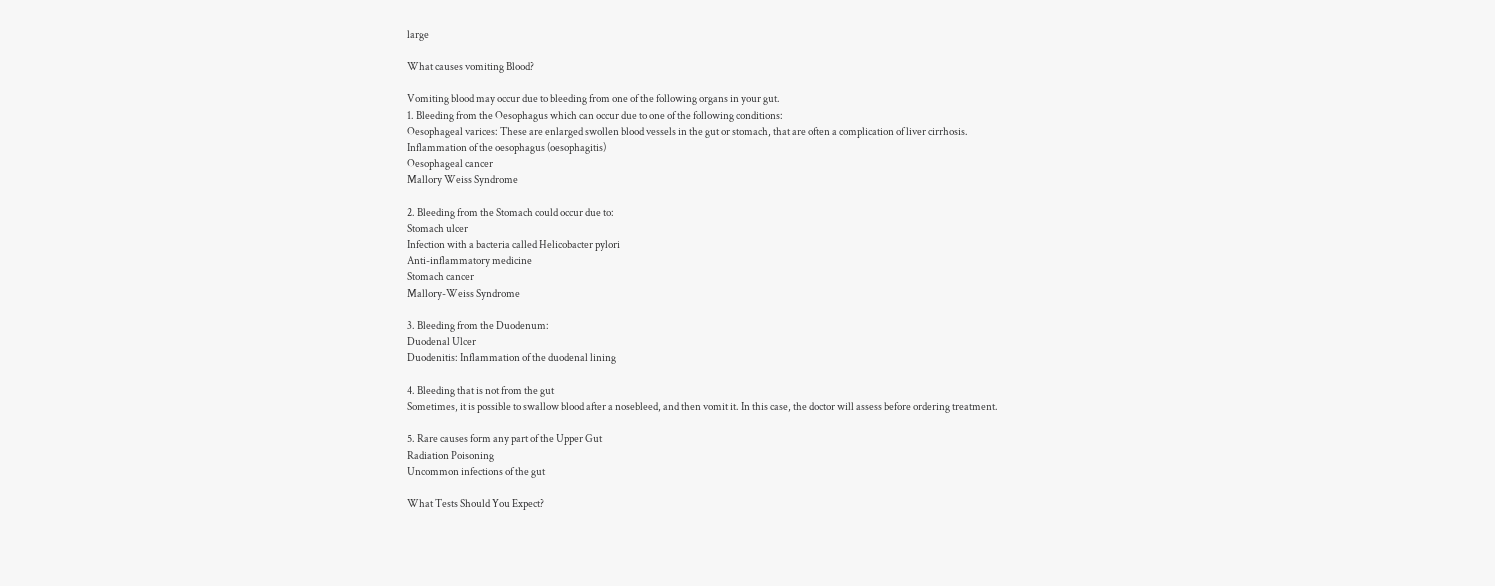large

What causes vomiting Blood?

Vomiting blood may occur due to bleeding from one of the following organs in your gut.
1. Bleeding from the Oesophagus which can occur due to one of the following conditions:
Oesophageal varices: These are enlarged swollen blood vessels in the gut or stomach, that are often a complication of liver cirrhosis.
Inflammation of the oesophagus (oesophagitis)
Oesophageal cancer
Mallory Weiss Syndrome

2. Bleeding from the Stomach could occur due to:
Stomach ulcer
Infection with a bacteria called Helicobacter pylori
Anti-inflammatory medicine
Stomach cancer
Mallory-Weiss Syndrome

3. Bleeding from the Duodenum:
Duodenal Ulcer
Duodenitis: Inflammation of the duodenal lining

4. Bleeding that is not from the gut
Sometimes, it is possible to swallow blood after a nosebleed, and then vomit it. In this case, the doctor will assess before ordering treatment.

5. Rare causes form any part of the Upper Gut
Radiation Poisoning
Uncommon infections of the gut

What Tests Should You Expect?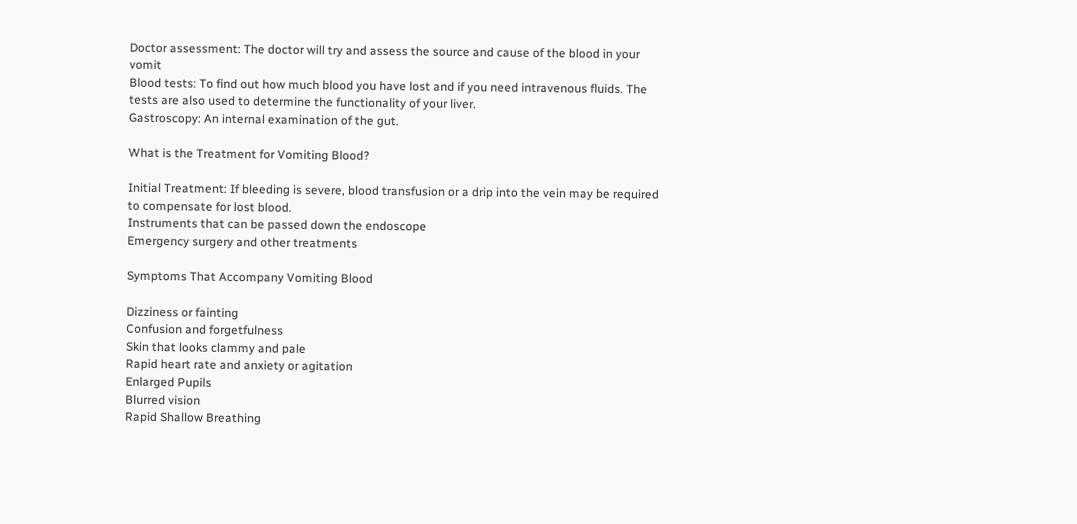Doctor assessment: The doctor will try and assess the source and cause of the blood in your vomit
Blood tests: To find out how much blood you have lost and if you need intravenous fluids. The tests are also used to determine the functionality of your liver.
Gastroscopy: An internal examination of the gut.

What is the Treatment for Vomiting Blood?

Initial Treatment: If bleeding is severe, blood transfusion or a drip into the vein may be required to compensate for lost blood.
Instruments that can be passed down the endoscope
Emergency surgery and other treatments

Symptoms That Accompany Vomiting Blood

Dizziness or fainting
Confusion and forgetfulness
Skin that looks clammy and pale
Rapid heart rate and anxiety or agitation
Enlarged Pupils
Blurred vision
Rapid Shallow Breathing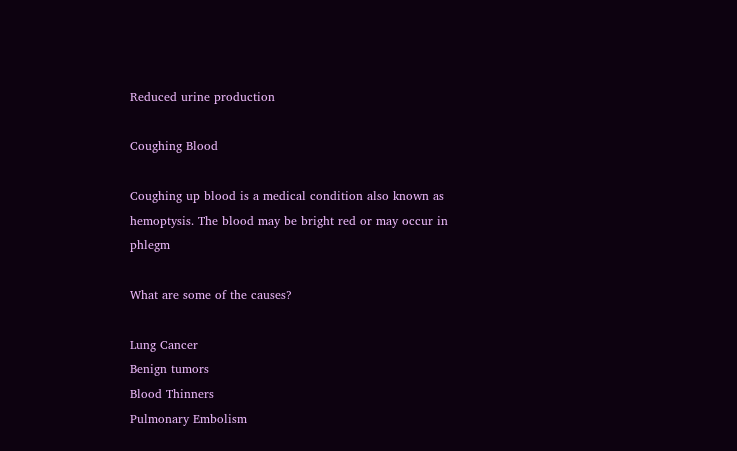Reduced urine production

Coughing Blood

Coughing up blood is a medical condition also known as hemoptysis. The blood may be bright red or may occur in phlegm

What are some of the causes?

Lung Cancer
Benign tumors
Blood Thinners
Pulmonary Embolism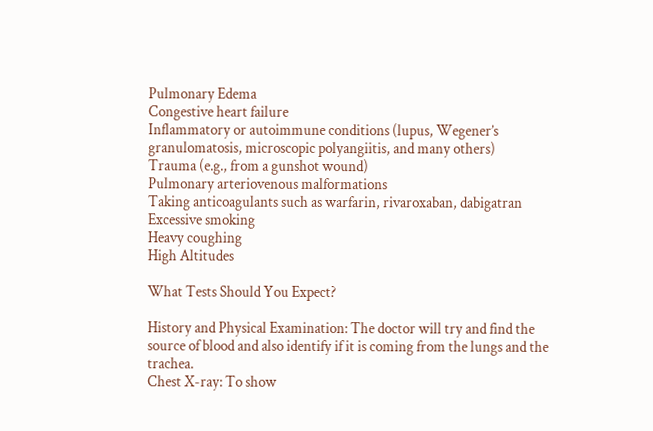Pulmonary Edema
Congestive heart failure
Inflammatory or autoimmune conditions (lupus, Wegener’s granulomatosis, microscopic polyangiitis, and many others)
Trauma (e.g., from a gunshot wound)
Pulmonary arteriovenous malformations
Taking anticoagulants such as warfarin, rivaroxaban, dabigatran
Excessive smoking
Heavy coughing
High Altitudes

What Tests Should You Expect?

History and Physical Examination: The doctor will try and find the source of blood and also identify if it is coming from the lungs and the trachea.
Chest X-ray: To show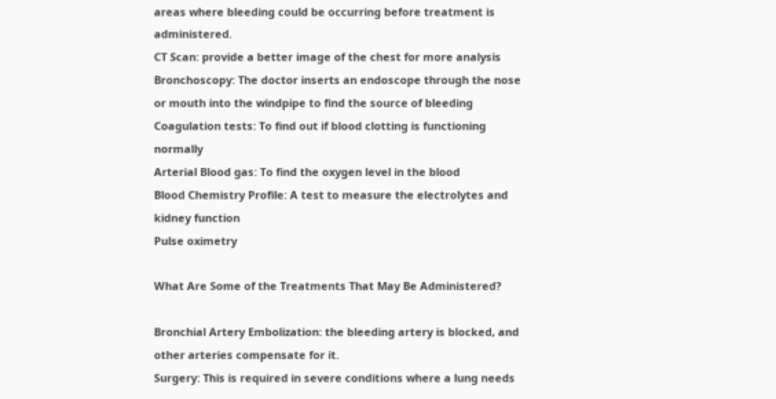areas where bleeding could be occurring before treatment is administered.
CT Scan: provide a better image of the chest for more analysis
Bronchoscopy: The doctor inserts an endoscope through the nose or mouth into the windpipe to find the source of bleeding
Coagulation tests: To find out if blood clotting is functioning normally
Arterial Blood gas: To find the oxygen level in the blood
Blood Chemistry Profile: A test to measure the electrolytes and kidney function
Pulse oximetry

What Are Some of the Treatments That May Be Administered?

Bronchial Artery Embolization: the bleeding artery is blocked, and other arteries compensate for it.
Surgery: This is required in severe conditions where a lung needs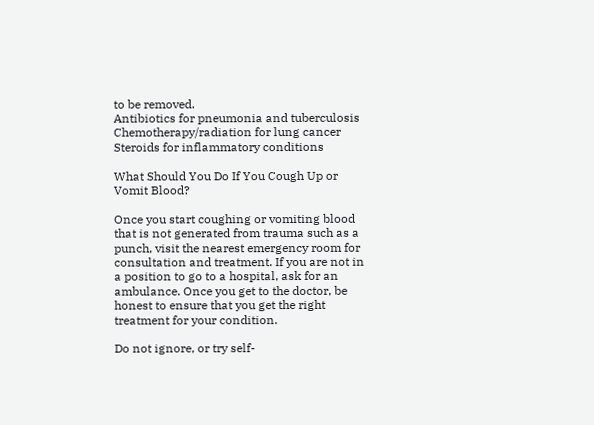to be removed.
Antibiotics for pneumonia and tuberculosis
Chemotherapy/radiation for lung cancer
Steroids for inflammatory conditions

What Should You Do If You Cough Up or Vomit Blood?

Once you start coughing or vomiting blood that is not generated from trauma such as a punch, visit the nearest emergency room for consultation and treatment. If you are not in a position to go to a hospital, ask for an ambulance. Once you get to the doctor, be honest to ensure that you get the right treatment for your condition.

Do not ignore, or try self-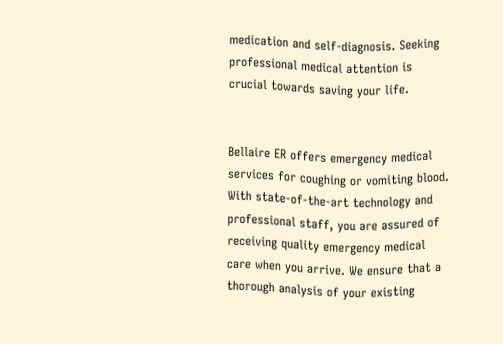medication and self-diagnosis. Seeking professional medical attention is crucial towards saving your life.


Bellaire ER offers emergency medical services for coughing or vomiting blood. With state-of-the-art technology and professional staff, you are assured of receiving quality emergency medical care when you arrive. We ensure that a thorough analysis of your existing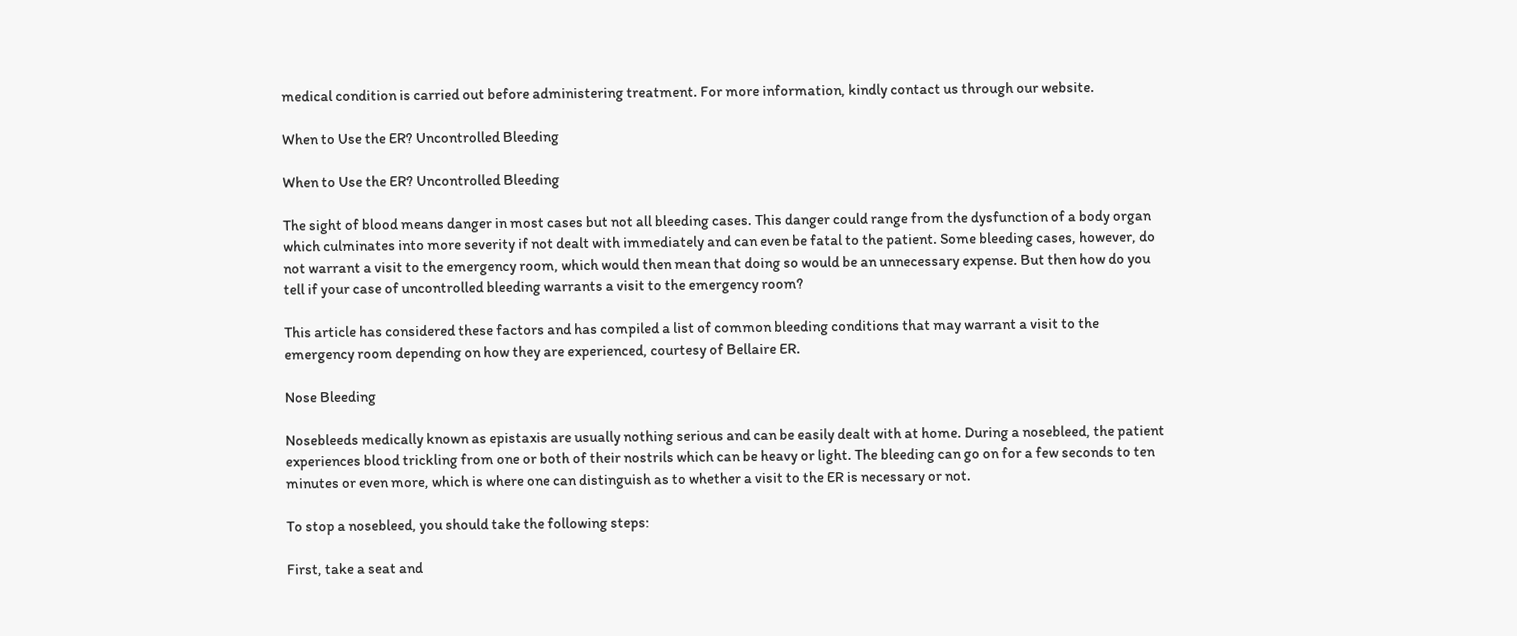medical condition is carried out before administering treatment. For more information, kindly contact us through our website.

When to Use the ER? Uncontrolled Bleeding

When to Use the ER? Uncontrolled Bleeding

The sight of blood means danger in most cases but not all bleeding cases. This danger could range from the dysfunction of a body organ which culminates into more severity if not dealt with immediately and can even be fatal to the patient. Some bleeding cases, however, do not warrant a visit to the emergency room, which would then mean that doing so would be an unnecessary expense. But then how do you tell if your case of uncontrolled bleeding warrants a visit to the emergency room?

This article has considered these factors and has compiled a list of common bleeding conditions that may warrant a visit to the emergency room depending on how they are experienced, courtesy of Bellaire ER.

Nose Bleeding

Nosebleeds medically known as epistaxis are usually nothing serious and can be easily dealt with at home. During a nosebleed, the patient experiences blood trickling from one or both of their nostrils which can be heavy or light. The bleeding can go on for a few seconds to ten minutes or even more, which is where one can distinguish as to whether a visit to the ER is necessary or not.

To stop a nosebleed, you should take the following steps:

First, take a seat and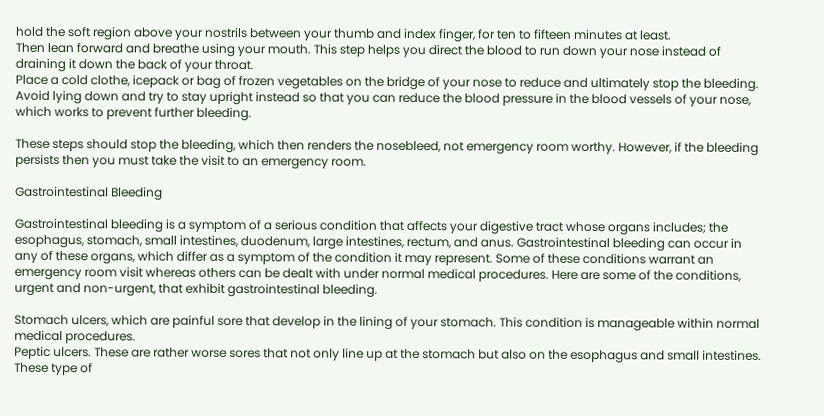hold the soft region above your nostrils between your thumb and index finger, for ten to fifteen minutes at least.
Then lean forward and breathe using your mouth. This step helps you direct the blood to run down your nose instead of draining it down the back of your throat.
Place a cold clothe, icepack or bag of frozen vegetables on the bridge of your nose to reduce and ultimately stop the bleeding.
Avoid lying down and try to stay upright instead so that you can reduce the blood pressure in the blood vessels of your nose, which works to prevent further bleeding.

These steps should stop the bleeding, which then renders the nosebleed, not emergency room worthy. However, if the bleeding persists then you must take the visit to an emergency room.

Gastrointestinal Bleeding

Gastrointestinal bleeding is a symptom of a serious condition that affects your digestive tract whose organs includes; the esophagus, stomach, small intestines, duodenum, large intestines, rectum, and anus. Gastrointestinal bleeding can occur in any of these organs, which differ as a symptom of the condition it may represent. Some of these conditions warrant an emergency room visit whereas others can be dealt with under normal medical procedures. Here are some of the conditions, urgent and non-urgent, that exhibit gastrointestinal bleeding.

Stomach ulcers, which are painful sore that develop in the lining of your stomach. This condition is manageable within normal medical procedures.
Peptic ulcers. These are rather worse sores that not only line up at the stomach but also on the esophagus and small intestines. These type of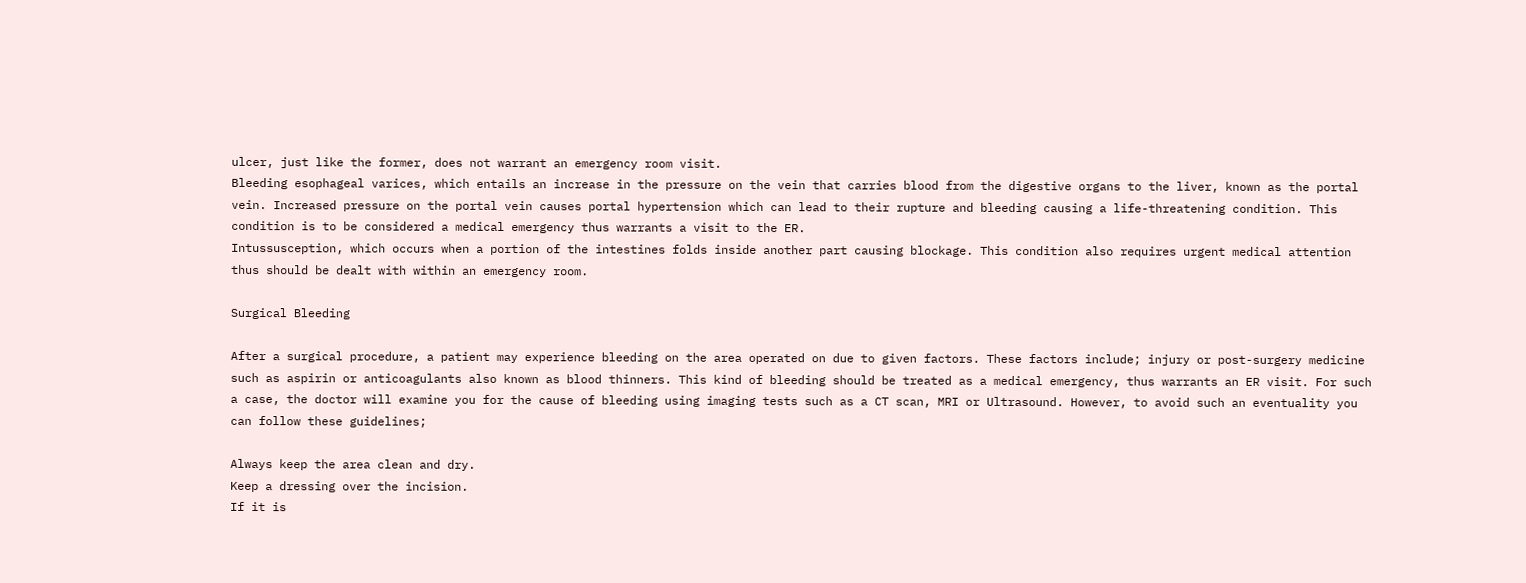ulcer, just like the former, does not warrant an emergency room visit.
Bleeding esophageal varices, which entails an increase in the pressure on the vein that carries blood from the digestive organs to the liver, known as the portal vein. Increased pressure on the portal vein causes portal hypertension which can lead to their rupture and bleeding causing a life-threatening condition. This condition is to be considered a medical emergency thus warrants a visit to the ER.
Intussusception, which occurs when a portion of the intestines folds inside another part causing blockage. This condition also requires urgent medical attention thus should be dealt with within an emergency room.

Surgical Bleeding

After a surgical procedure, a patient may experience bleeding on the area operated on due to given factors. These factors include; injury or post-surgery medicine such as aspirin or anticoagulants also known as blood thinners. This kind of bleeding should be treated as a medical emergency, thus warrants an ER visit. For such a case, the doctor will examine you for the cause of bleeding using imaging tests such as a CT scan, MRI or Ultrasound. However, to avoid such an eventuality you can follow these guidelines;

Always keep the area clean and dry.
Keep a dressing over the incision.
If it is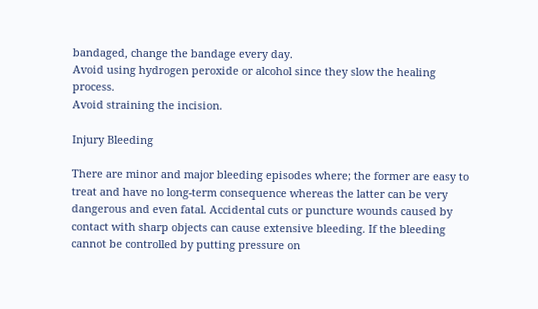bandaged, change the bandage every day.
Avoid using hydrogen peroxide or alcohol since they slow the healing process.
Avoid straining the incision.

Injury Bleeding

There are minor and major bleeding episodes where; the former are easy to treat and have no long-term consequence whereas the latter can be very dangerous and even fatal. Accidental cuts or puncture wounds caused by contact with sharp objects can cause extensive bleeding. If the bleeding cannot be controlled by putting pressure on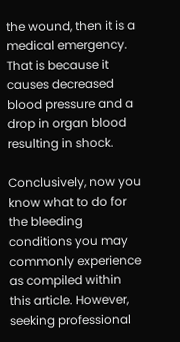the wound, then it is a medical emergency. That is because it causes decreased blood pressure and a drop in organ blood resulting in shock.

Conclusively, now you know what to do for the bleeding conditions you may commonly experience as compiled within this article. However, seeking professional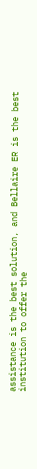assistance is the best solution, and Bellaire ER is the best institution to offer the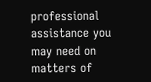professional assistance you may need on matters of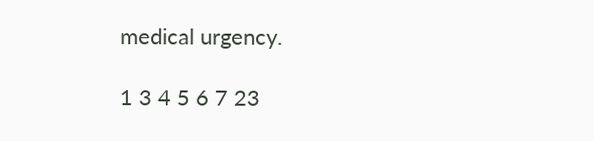medical urgency.

1 3 4 5 6 7 23